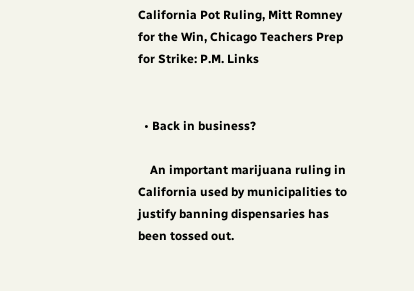California Pot Ruling, Mitt Romney for the Win, Chicago Teachers Prep for Strike: P.M. Links


  • Back in business?

    An important marijuana ruling in California used by municipalities to justify banning dispensaries has been tossed out.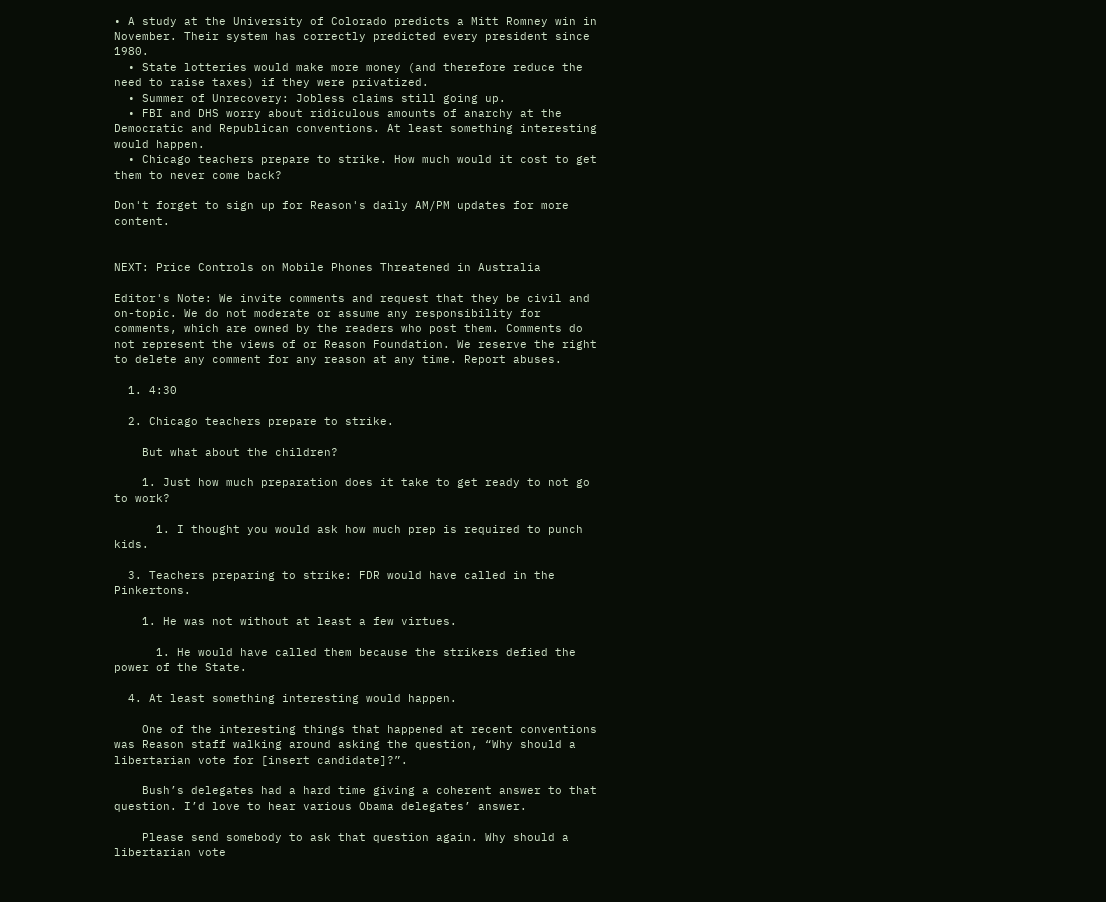• A study at the University of Colorado predicts a Mitt Romney win in November. Their system has correctly predicted every president since 1980.
  • State lotteries would make more money (and therefore reduce the need to raise taxes) if they were privatized.
  • Summer of Unrecovery: Jobless claims still going up.
  • FBI and DHS worry about ridiculous amounts of anarchy at the Democratic and Republican conventions. At least something interesting would happen.
  • Chicago teachers prepare to strike. How much would it cost to get them to never come back?

Don't forget to sign up for Reason's daily AM/PM updates for more content.


NEXT: Price Controls on Mobile Phones Threatened in Australia

Editor's Note: We invite comments and request that they be civil and on-topic. We do not moderate or assume any responsibility for comments, which are owned by the readers who post them. Comments do not represent the views of or Reason Foundation. We reserve the right to delete any comment for any reason at any time. Report abuses.

  1. 4:30

  2. Chicago teachers prepare to strike.

    But what about the children?

    1. Just how much preparation does it take to get ready to not go to work?

      1. I thought you would ask how much prep is required to punch kids.

  3. Teachers preparing to strike: FDR would have called in the Pinkertons.

    1. He was not without at least a few virtues.

      1. He would have called them because the strikers defied the power of the State.

  4. At least something interesting would happen.

    One of the interesting things that happened at recent conventions was Reason staff walking around asking the question, “Why should a libertarian vote for [insert candidate]?”.

    Bush’s delegates had a hard time giving a coherent answer to that question. I’d love to hear various Obama delegates’ answer.

    Please send somebody to ask that question again. Why should a libertarian vote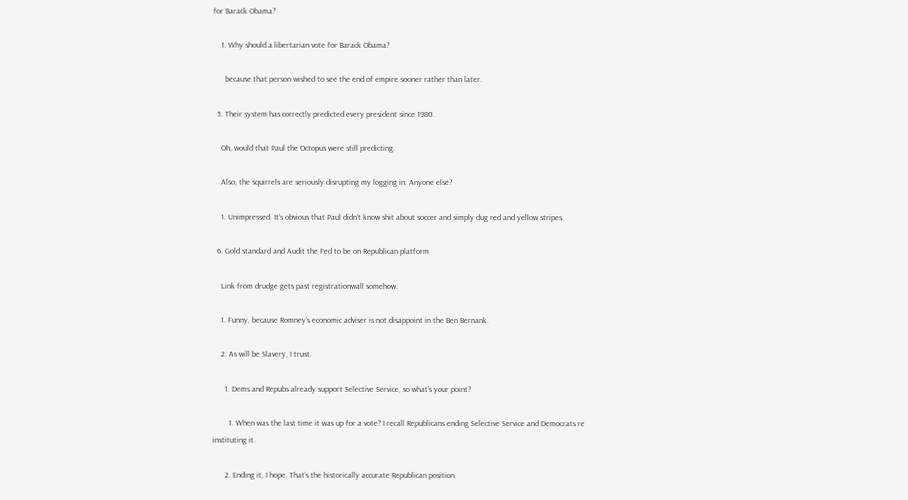for Barack Obama?

    1. Why should a libertarian vote for Barack Obama?

      because that person wished to see the end of empire sooner rather than later.

  5. Their system has correctly predicted every president since 1980.

    Oh, would that Paul the Octopus were still predicting.

    Also, the squirrels are seriously disrupting my logging in. Anyone else?

    1. Unimpressed. It’s obvious that Paul didn’t know shit about soccer and simply dug red and yellow stripes.

  6. Gold standard and Audit the Fed to be on Republican platform

    Link from drudge gets past registrationwall somehow.

    1. Funny, because Romney’s economic adviser is not disappoint in the Ben Bernank.

    2. As will be Slavery, I trust.

      1. Dems and Repubs already support Selective Service, so what’s your point?

        1. When was the last time it was up for a vote? I recall Republicans ending Selective Service and Democrats re instituting it.

      2. Ending it, I hope. That’s the historically accurate Republican position.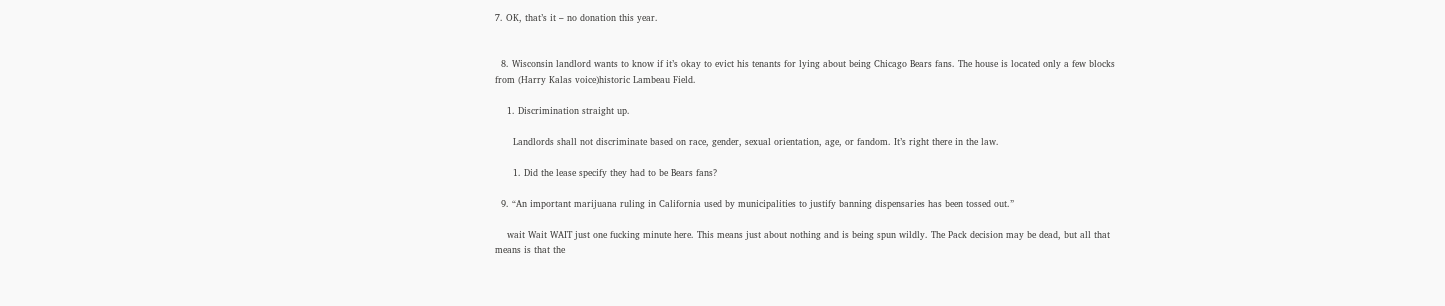7. OK, that’s it – no donation this year.


  8. Wisconsin landlord wants to know if it’s okay to evict his tenants for lying about being Chicago Bears fans. The house is located only a few blocks from (Harry Kalas voice)historic Lambeau Field.

    1. Discrimination straight up.

      Landlords shall not discriminate based on race, gender, sexual orientation, age, or fandom. It’s right there in the law.

      1. Did the lease specify they had to be Bears fans?

  9. “An important marijuana ruling in California used by municipalities to justify banning dispensaries has been tossed out.”

    wait Wait WAIT just one fucking minute here. This means just about nothing and is being spun wildly. The Pack decision may be dead, but all that means is that the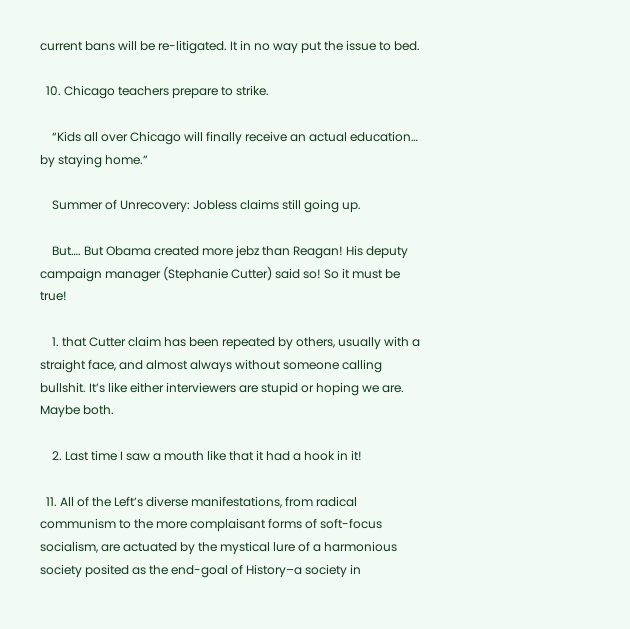current bans will be re-litigated. It in no way put the issue to bed.

  10. Chicago teachers prepare to strike.

    “Kids all over Chicago will finally receive an actual education… by staying home.”

    Summer of Unrecovery: Jobless claims still going up.

    But…. But Obama created more jebz than Reagan! His deputy campaign manager (Stephanie Cutter) said so! So it must be true!

    1. that Cutter claim has been repeated by others, usually with a straight face, and almost always without someone calling bullshit. It’s like either interviewers are stupid or hoping we are. Maybe both.

    2. Last time I saw a mouth like that it had a hook in it!

  11. All of the Left’s diverse manifestations, from radical communism to the more complaisant forms of soft-focus socialism, are actuated by the mystical lure of a harmonious society posited as the end-goal of History–a society in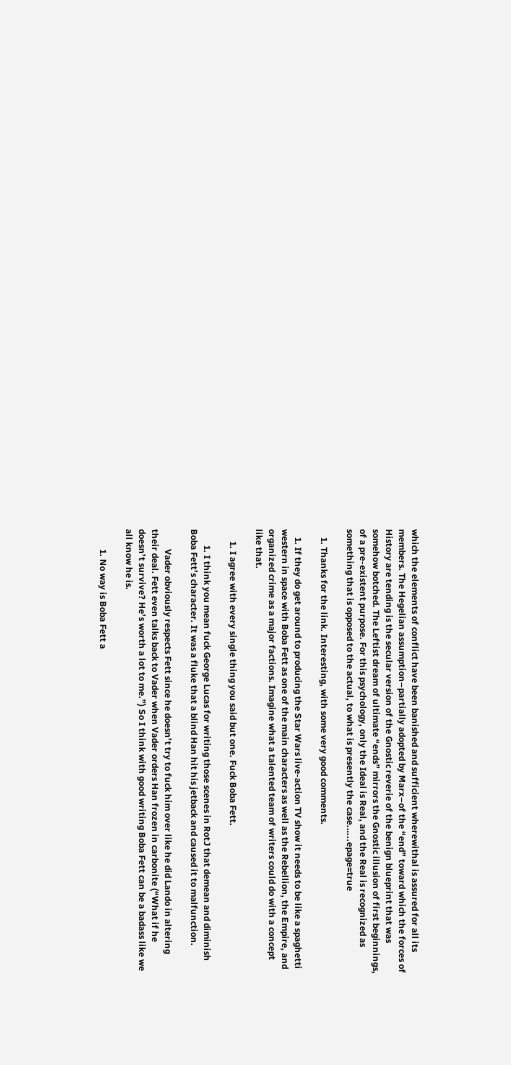which the elements of conflict have been banished and sufficient wherewithal is assured for all its members. The Hegelian assumption–partially adopted by Marx–of the “end” toward which the forces of History are tending is the secular version of the Gnostic reverie of the benign blueprint that was somehow botched. The Leftist dream of ultimate “ends” mirrors the Gnostic illusion of first beginnings, of a pre-existent purpose. For this psychology, only the Ideal is Real, and the Real is recognized as something that is opposed to the actual, to what is presently the case.…..epage=true

    1. Thanks for the link. Interesting, with some very good comments.

    1. If they do get around to producing the Star Wars live-action TV show it needs to be like a spaghetti western in space with Boba Fett as one of the main characters as well as the Rebellion, the Empire, and organized crime as a major factions. Imagine what a talented team of writers could do with a concept like that.

      1. I agree with every single thing you said but one. Fuck Boba Fett.

        1. I think you mean fuck George Lucas for writing those scenes in RotJ that demean and diminish Boba Fett’s character. It was a fluke that a blind Han hit his jetback and caused it to malfunction.

          Vader obviously respects Fett since he doesn’t try to fuck him over like he did Lando in altering their deal. Fett even talks back to Vader when Vader orders Han frozen in carbonite (“What if he doesn’t survive? He’s worth a lot to me.”) So I think with good writing Boba Fett can be a badass like we all know he is.

          1. No way is Boba Fett a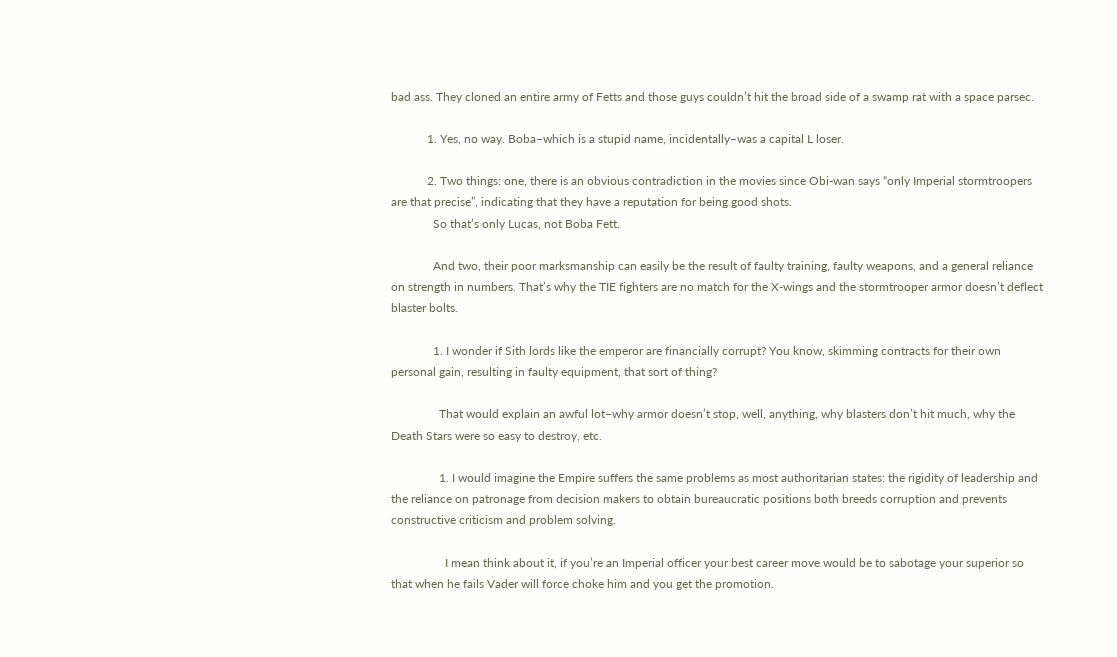bad ass. They cloned an entire army of Fetts and those guys couldn’t hit the broad side of a swamp rat with a space parsec.

            1. Yes, no way. Boba–which is a stupid name, incidentally–was a capital L loser.

            2. Two things: one, there is an obvious contradiction in the movies since Obi-wan says “only Imperial stormtroopers are that precise”, indicating that they have a reputation for being good shots.
              So that’s only Lucas, not Boba Fett.

              And two, their poor marksmanship can easily be the result of faulty training, faulty weapons, and a general reliance on strength in numbers. That’s why the TIE fighters are no match for the X-wings and the stormtrooper armor doesn’t deflect blaster bolts.

              1. I wonder if Sith lords like the emperor are financially corrupt? You know, skimming contracts for their own personal gain, resulting in faulty equipment, that sort of thing?

                That would explain an awful lot–why armor doesn’t stop, well, anything, why blasters don’t hit much, why the Death Stars were so easy to destroy, etc.

                1. I would imagine the Empire suffers the same problems as most authoritarian states: the rigidity of leadership and the reliance on patronage from decision makers to obtain bureaucratic positions both breeds corruption and prevents constructive criticism and problem solving.

                  I mean think about it, if you’re an Imperial officer your best career move would be to sabotage your superior so that when he fails Vader will force choke him and you get the promotion.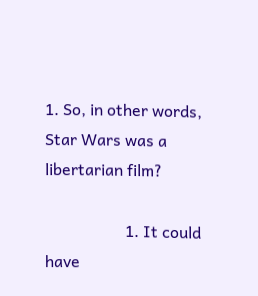1. So, in other words, Star Wars was a libertarian film?

                    1. It could have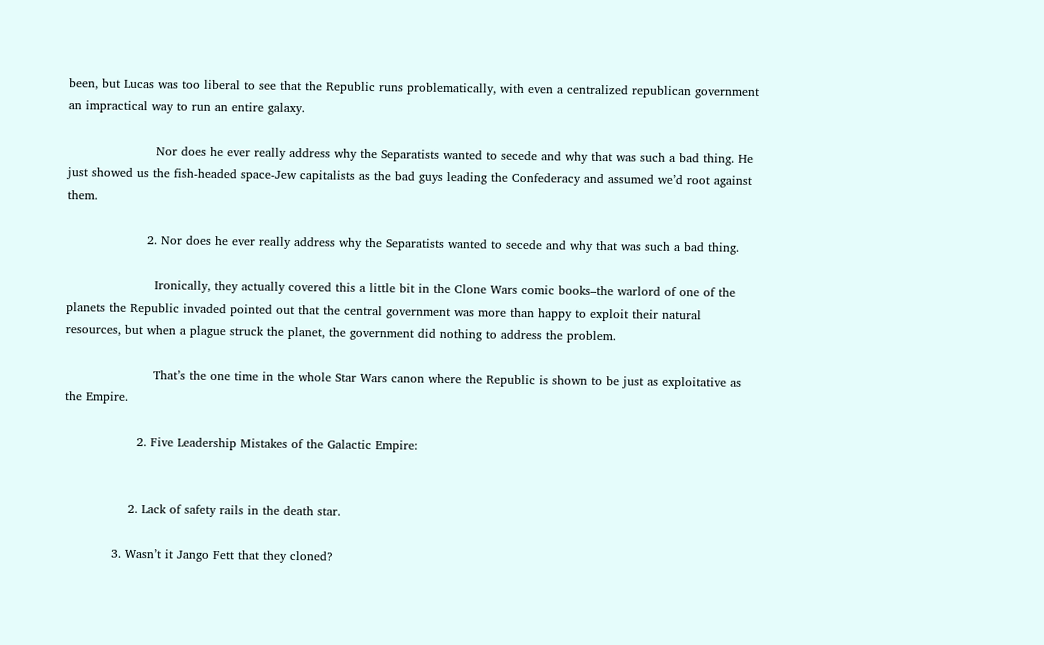been, but Lucas was too liberal to see that the Republic runs problematically, with even a centralized republican government an impractical way to run an entire galaxy.

                      Nor does he ever really address why the Separatists wanted to secede and why that was such a bad thing. He just showed us the fish-headed space-Jew capitalists as the bad guys leading the Confederacy and assumed we’d root against them.

                    2. Nor does he ever really address why the Separatists wanted to secede and why that was such a bad thing.

                      Ironically, they actually covered this a little bit in the Clone Wars comic books–the warlord of one of the planets the Republic invaded pointed out that the central government was more than happy to exploit their natural resources, but when a plague struck the planet, the government did nothing to address the problem.

                      That’s the one time in the whole Star Wars canon where the Republic is shown to be just as exploitative as the Empire.

                  2. Five Leadership Mistakes of the Galactic Empire:


                2. Lack of safety rails in the death star.

            3. Wasn’t it Jango Fett that they cloned?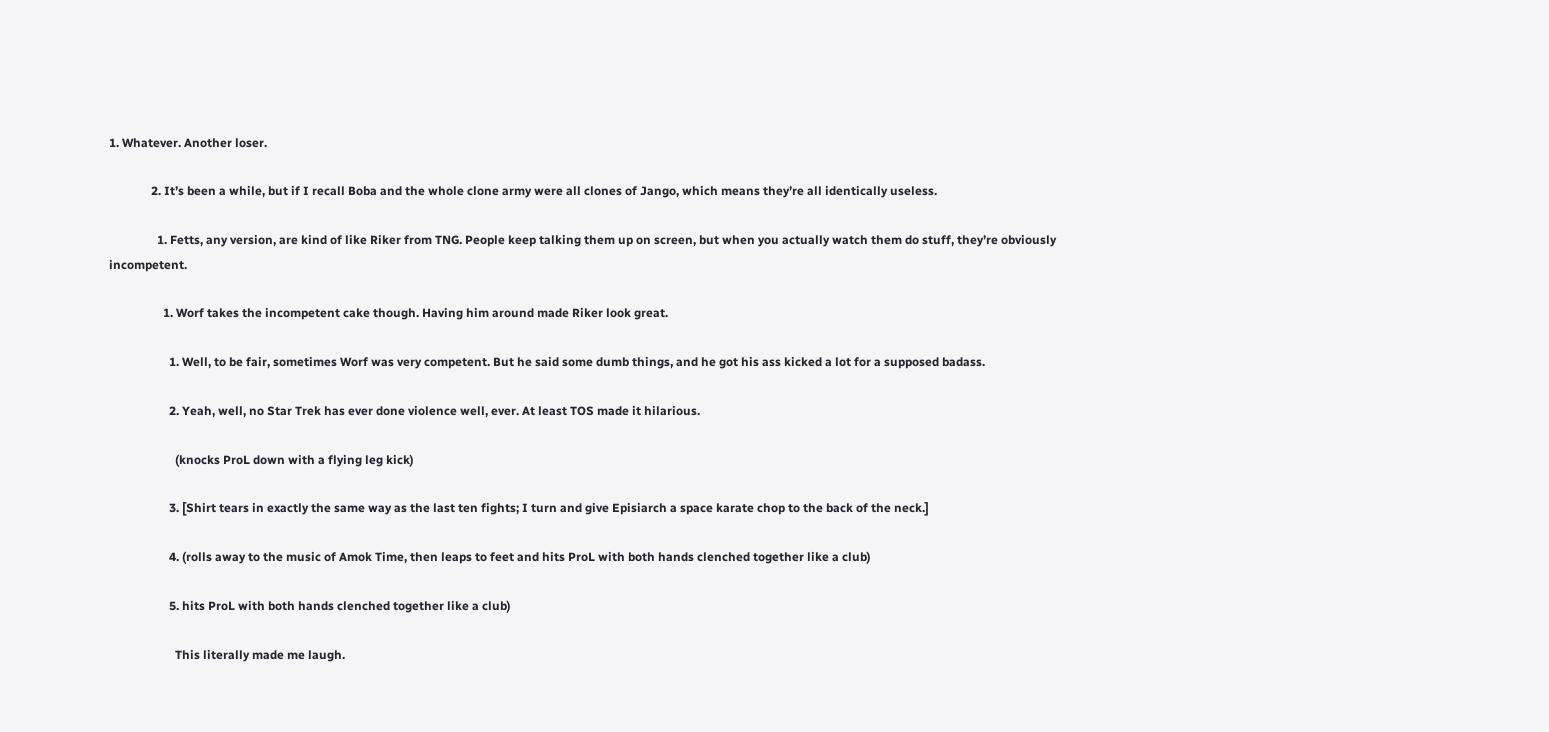1. Whatever. Another loser.

              2. It’s been a while, but if I recall Boba and the whole clone army were all clones of Jango, which means they’re all identically useless.

                1. Fetts, any version, are kind of like Riker from TNG. People keep talking them up on screen, but when you actually watch them do stuff, they’re obviously incompetent.

                  1. Worf takes the incompetent cake though. Having him around made Riker look great.

                    1. Well, to be fair, sometimes Worf was very competent. But he said some dumb things, and he got his ass kicked a lot for a supposed badass.

                    2. Yeah, well, no Star Trek has ever done violence well, ever. At least TOS made it hilarious.

                      (knocks ProL down with a flying leg kick)

                    3. [Shirt tears in exactly the same way as the last ten fights; I turn and give Episiarch a space karate chop to the back of the neck.]

                    4. (rolls away to the music of Amok Time, then leaps to feet and hits ProL with both hands clenched together like a club)

                    5. hits ProL with both hands clenched together like a club)

                      This literally made me laugh.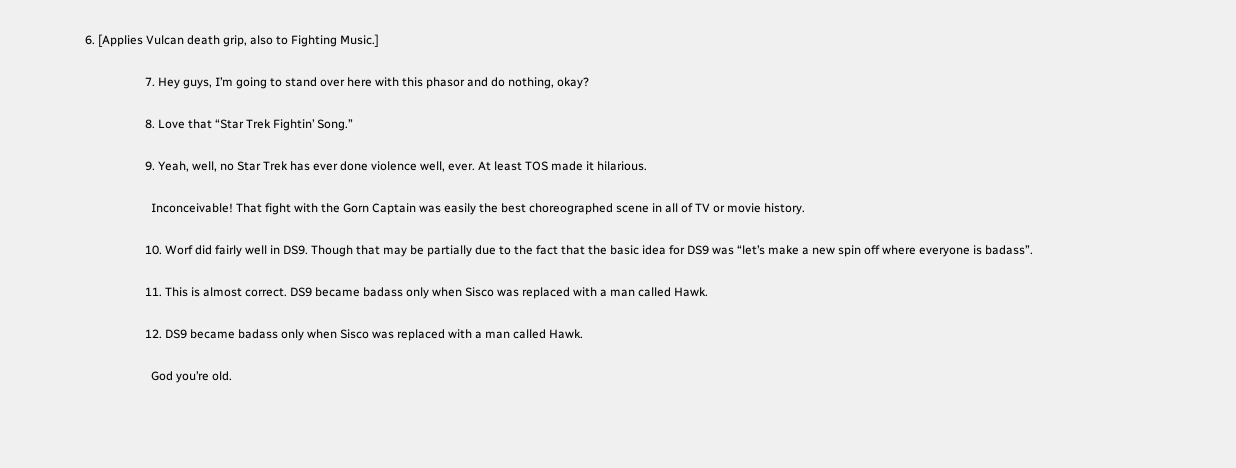6. [Applies Vulcan death grip, also to Fighting Music.]

                    7. Hey guys, I’m going to stand over here with this phasor and do nothing, okay?

                    8. Love that “Star Trek Fightin’ Song.”

                    9. Yeah, well, no Star Trek has ever done violence well, ever. At least TOS made it hilarious.

                      Inconceivable! That fight with the Gorn Captain was easily the best choreographed scene in all of TV or movie history.

                    10. Worf did fairly well in DS9. Though that may be partially due to the fact that the basic idea for DS9 was “let’s make a new spin off where everyone is badass”.

                    11. This is almost correct. DS9 became badass only when Sisco was replaced with a man called Hawk.

                    12. DS9 became badass only when Sisco was replaced with a man called Hawk.

                      God you’re old.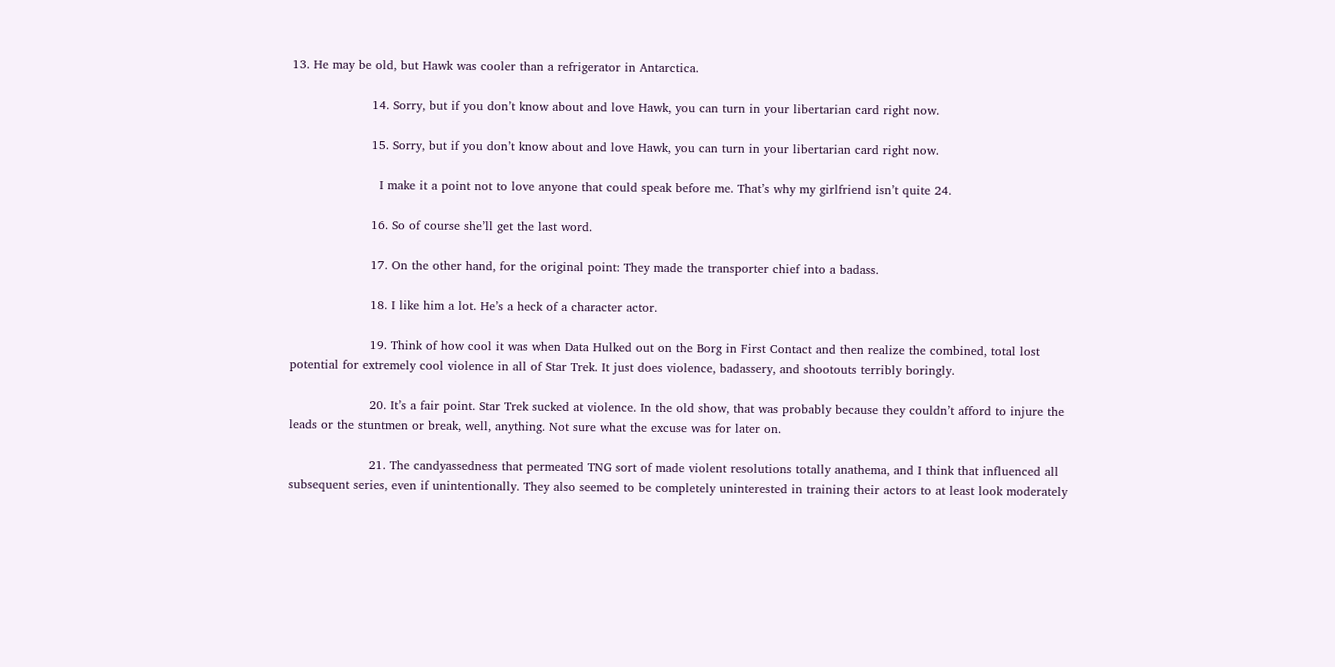13. He may be old, but Hawk was cooler than a refrigerator in Antarctica.

                    14. Sorry, but if you don’t know about and love Hawk, you can turn in your libertarian card right now.

                    15. Sorry, but if you don’t know about and love Hawk, you can turn in your libertarian card right now.

                      I make it a point not to love anyone that could speak before me. That’s why my girlfriend isn’t quite 24.

                    16. So of course she’ll get the last word.

                    17. On the other hand, for the original point: They made the transporter chief into a badass.

                    18. I like him a lot. He’s a heck of a character actor.

                    19. Think of how cool it was when Data Hulked out on the Borg in First Contact and then realize the combined, total lost potential for extremely cool violence in all of Star Trek. It just does violence, badassery, and shootouts terribly boringly.

                    20. It’s a fair point. Star Trek sucked at violence. In the old show, that was probably because they couldn’t afford to injure the leads or the stuntmen or break, well, anything. Not sure what the excuse was for later on.

                    21. The candyassedness that permeated TNG sort of made violent resolutions totally anathema, and I think that influenced all subsequent series, even if unintentionally. They also seemed to be completely uninterested in training their actors to at least look moderately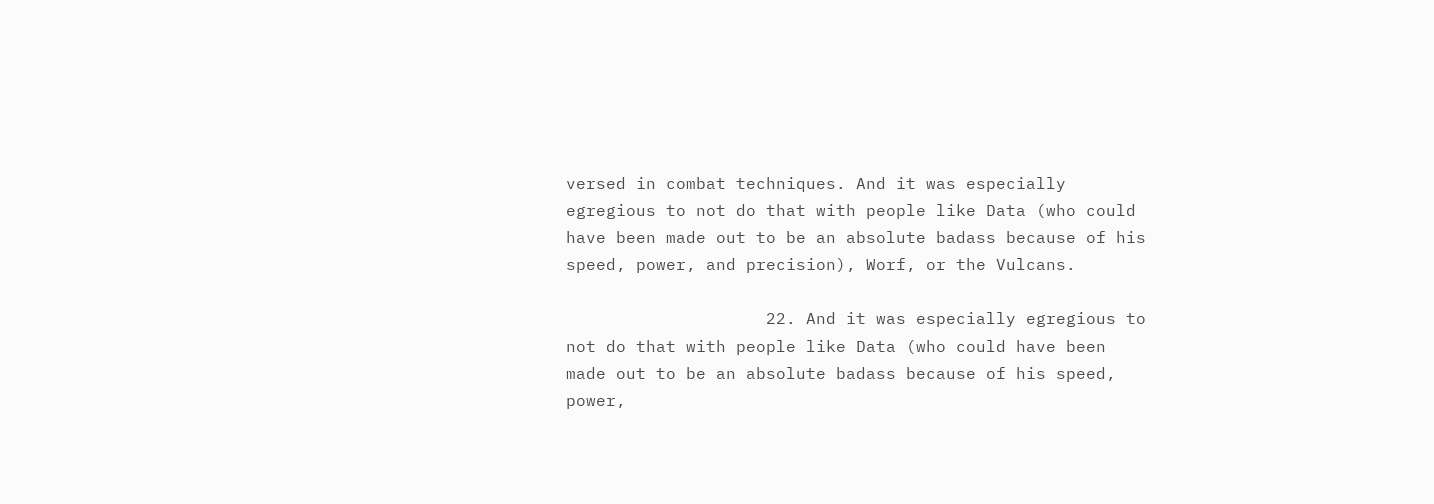versed in combat techniques. And it was especially egregious to not do that with people like Data (who could have been made out to be an absolute badass because of his speed, power, and precision), Worf, or the Vulcans.

                    22. And it was especially egregious to not do that with people like Data (who could have been made out to be an absolute badass because of his speed, power,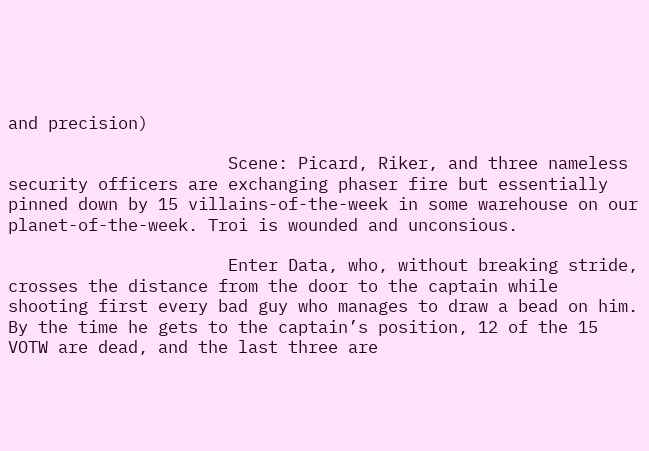and precision)

                      Scene: Picard, Riker, and three nameless security officers are exchanging phaser fire but essentially pinned down by 15 villains-of-the-week in some warehouse on our planet-of-the-week. Troi is wounded and unconsious.

                      Enter Data, who, without breaking stride, crosses the distance from the door to the captain while shooting first every bad guy who manages to draw a bead on him. By the time he gets to the captain’s position, 12 of the 15 VOTW are dead, and the last three are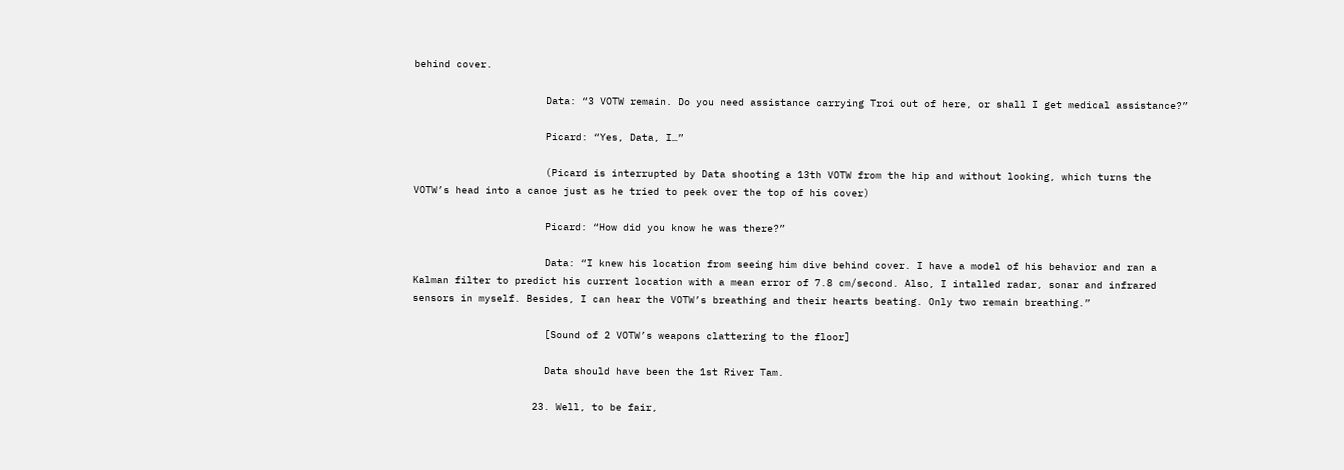behind cover.

                      Data: “3 VOTW remain. Do you need assistance carrying Troi out of here, or shall I get medical assistance?”

                      Picard: “Yes, Data, I…”

                      (Picard is interrupted by Data shooting a 13th VOTW from the hip and without looking, which turns the VOTW’s head into a canoe just as he tried to peek over the top of his cover)

                      Picard: “How did you know he was there?”

                      Data: “I knew his location from seeing him dive behind cover. I have a model of his behavior and ran a Kalman filter to predict his current location with a mean error of 7.8 cm/second. Also, I intalled radar, sonar and infrared sensors in myself. Besides, I can hear the VOTW’s breathing and their hearts beating. Only two remain breathing.”

                      [Sound of 2 VOTW’s weapons clattering to the floor]

                      Data should have been the 1st River Tam.

                    23. Well, to be fair,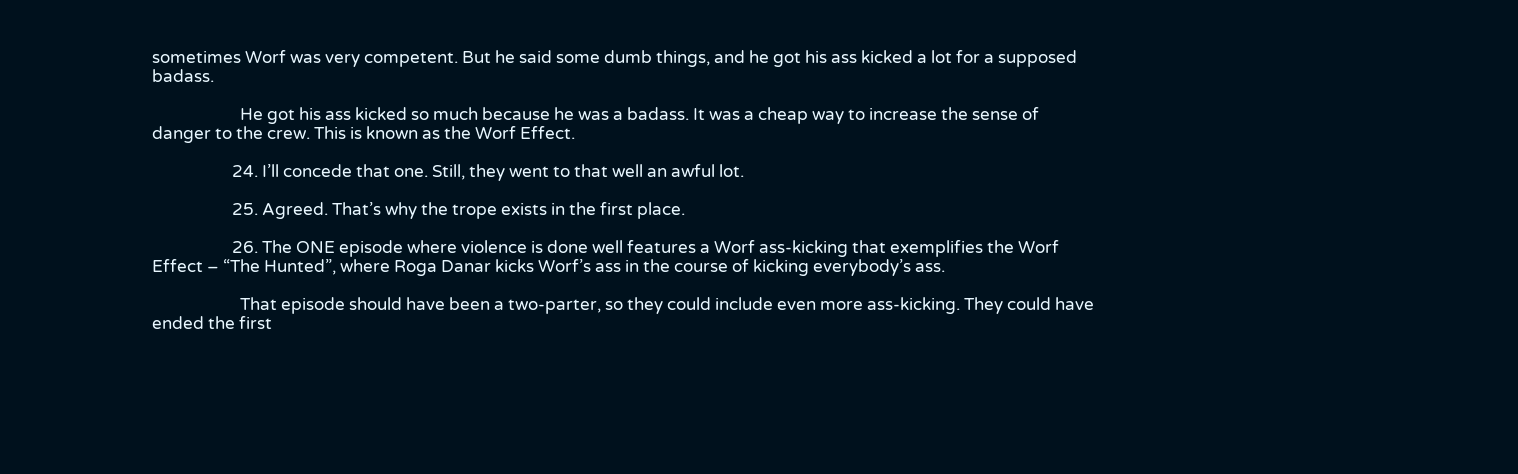sometimes Worf was very competent. But he said some dumb things, and he got his ass kicked a lot for a supposed badass.

                      He got his ass kicked so much because he was a badass. It was a cheap way to increase the sense of danger to the crew. This is known as the Worf Effect.

                    24. I’ll concede that one. Still, they went to that well an awful lot.

                    25. Agreed. That’s why the trope exists in the first place.

                    26. The ONE episode where violence is done well features a Worf ass-kicking that exemplifies the Worf Effect – “The Hunted”, where Roga Danar kicks Worf’s ass in the course of kicking everybody’s ass.

                      That episode should have been a two-parter, so they could include even more ass-kicking. They could have ended the first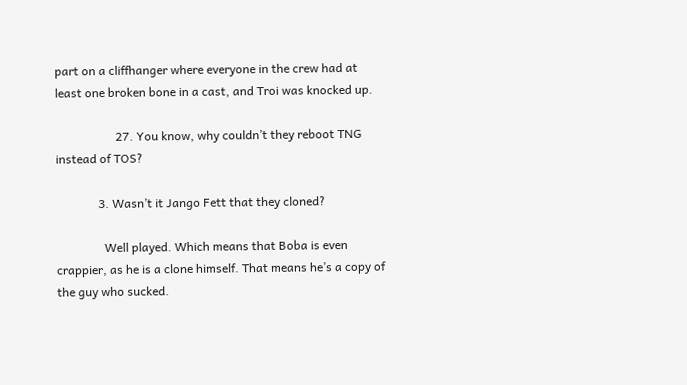part on a cliffhanger where everyone in the crew had at least one broken bone in a cast, and Troi was knocked up.

                    27. You know, why couldn’t they reboot TNG instead of TOS?

              3. Wasn’t it Jango Fett that they cloned?

                Well played. Which means that Boba is even crappier, as he is a clone himself. That means he’s a copy of the guy who sucked.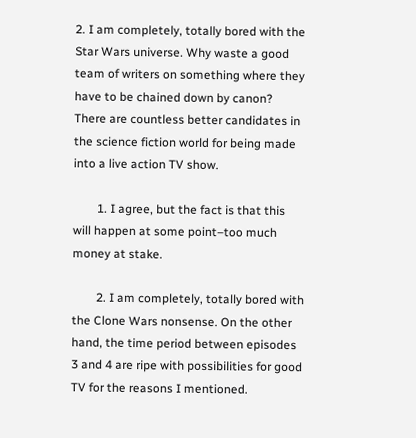2. I am completely, totally bored with the Star Wars universe. Why waste a good team of writers on something where they have to be chained down by canon? There are countless better candidates in the science fiction world for being made into a live action TV show.

        1. I agree, but the fact is that this will happen at some point–too much money at stake.

        2. I am completely, totally bored with the Clone Wars nonsense. On the other hand, the time period between episodes 3 and 4 are ripe with possibilities for good TV for the reasons I mentioned.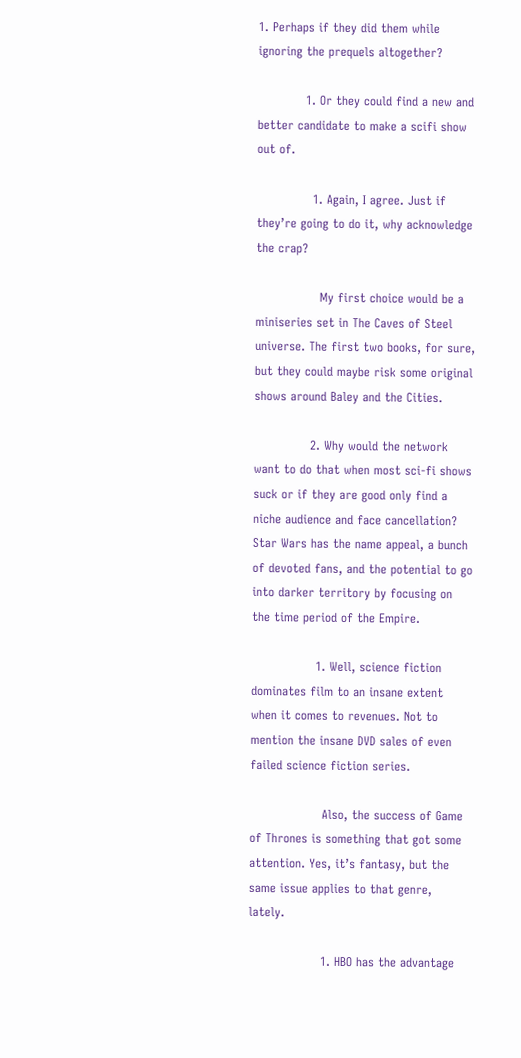1. Perhaps if they did them while ignoring the prequels altogether?

            1. Or they could find a new and better candidate to make a scifi show out of.

              1. Again, I agree. Just if they’re going to do it, why acknowledge the crap?

                My first choice would be a miniseries set in The Caves of Steel universe. The first two books, for sure, but they could maybe risk some original shows around Baley and the Cities.

              2. Why would the network want to do that when most sci-fi shows suck or if they are good only find a niche audience and face cancellation? Star Wars has the name appeal, a bunch of devoted fans, and the potential to go into darker territory by focusing on the time period of the Empire.

                1. Well, science fiction dominates film to an insane extent when it comes to revenues. Not to mention the insane DVD sales of even failed science fiction series.

                  Also, the success of Game of Thrones is something that got some attention. Yes, it’s fantasy, but the same issue applies to that genre, lately.

                  1. HBO has the advantage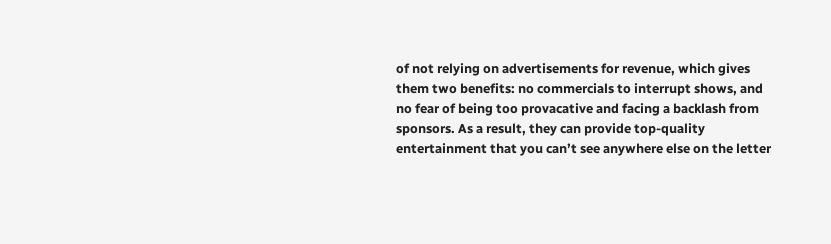of not relying on advertisements for revenue, which gives them two benefits: no commercials to interrupt shows, and no fear of being too provacative and facing a backlash from sponsors. As a result, they can provide top-quality entertainment that you can’t see anywhere else on the letter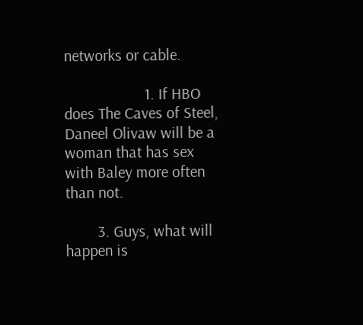networks or cable.

                    1. If HBO does The Caves of Steel, Daneel Olivaw will be a woman that has sex with Baley more often than not.

        3. Guys, what will happen is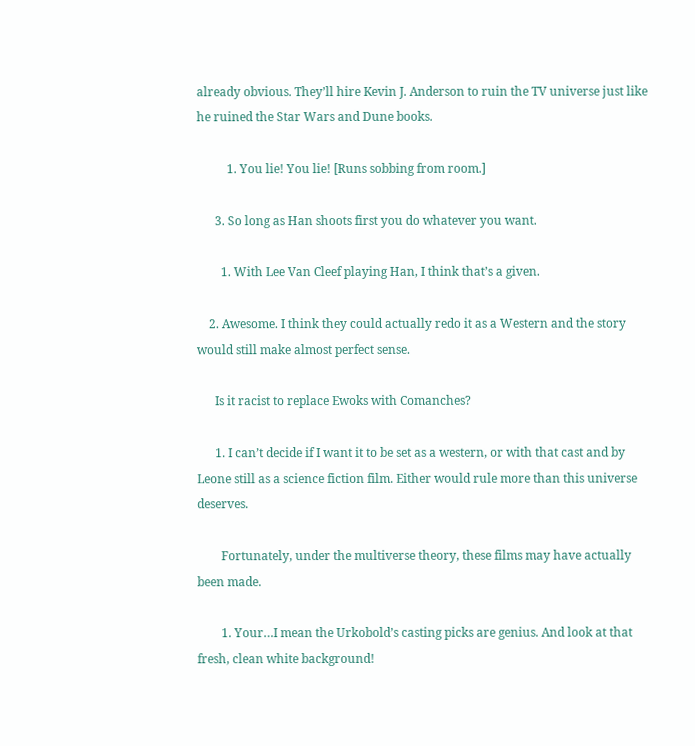already obvious. They’ll hire Kevin J. Anderson to ruin the TV universe just like he ruined the Star Wars and Dune books.

          1. You lie! You lie! [Runs sobbing from room.]

      3. So long as Han shoots first you do whatever you want.

        1. With Lee Van Cleef playing Han, I think that’s a given.

    2. Awesome. I think they could actually redo it as a Western and the story would still make almost perfect sense.

      Is it racist to replace Ewoks with Comanches?

      1. I can’t decide if I want it to be set as a western, or with that cast and by Leone still as a science fiction film. Either would rule more than this universe deserves.

        Fortunately, under the multiverse theory, these films may have actually been made.

        1. Your…I mean the Urkobold’s casting picks are genius. And look at that fresh, clean white background!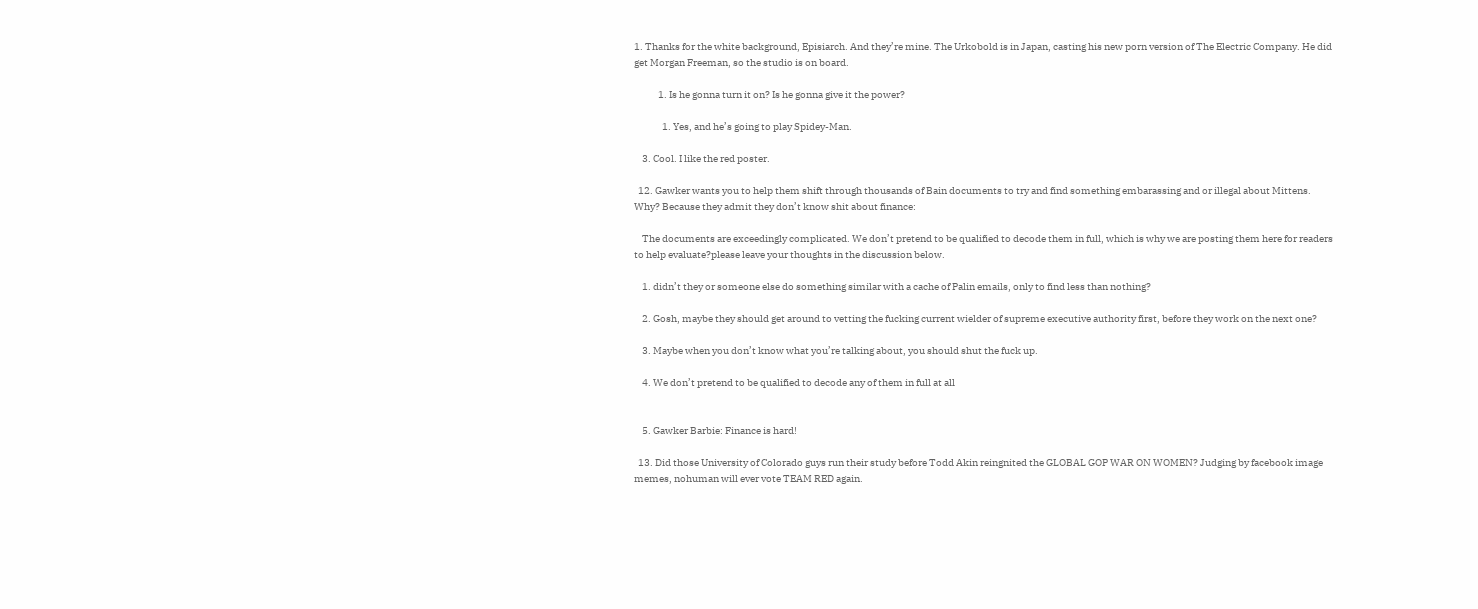1. Thanks for the white background, Episiarch. And they’re mine. The Urkobold is in Japan, casting his new porn version of The Electric Company. He did get Morgan Freeman, so the studio is on board.

            1. Is he gonna turn it on? Is he gonna give it the power?

              1. Yes, and he’s going to play Spidey-Man.

    3. Cool. I like the red poster.

  12. Gawker wants you to help them shift through thousands of Bain documents to try and find something embarassing and or illegal about Mittens. Why? Because they admit they don’t know shit about finance:

    The documents are exceedingly complicated. We don’t pretend to be qualified to decode them in full, which is why we are posting them here for readers to help evaluate?please leave your thoughts in the discussion below.

    1. didn’t they or someone else do something similar with a cache of Palin emails, only to find less than nothing?

    2. Gosh, maybe they should get around to vetting the fucking current wielder of supreme executive authority first, before they work on the next one?

    3. Maybe when you don’t know what you’re talking about, you should shut the fuck up.

    4. We don’t pretend to be qualified to decode any of them in full at all


    5. Gawker Barbie: Finance is hard!

  13. Did those University of Colorado guys run their study before Todd Akin reingnited the GLOBAL GOP WAR ON WOMEN? Judging by facebook image memes, nohuman will ever vote TEAM RED again.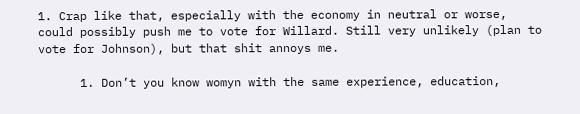1. Crap like that, especially with the economy in neutral or worse, could possibly push me to vote for Willard. Still very unlikely (plan to vote for Johnson), but that shit annoys me.

      1. Don’t you know womyn with the same experience, education,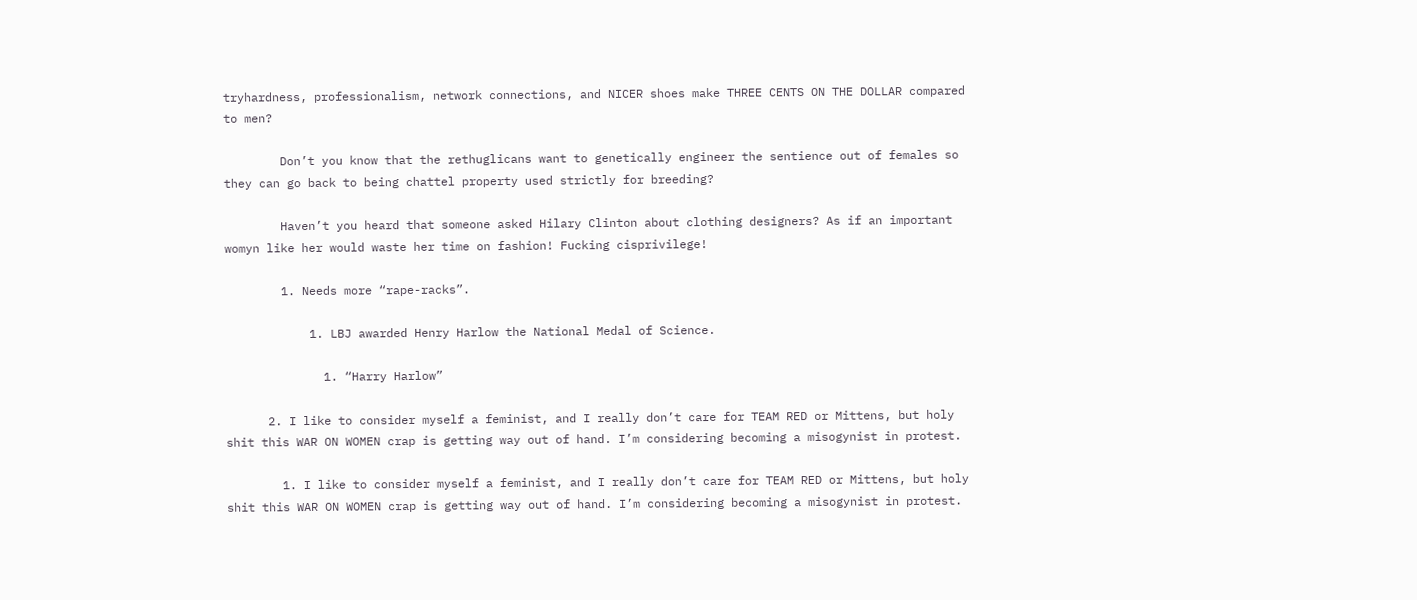tryhardness, professionalism, network connections, and NICER shoes make THREE CENTS ON THE DOLLAR compared to men?

        Don’t you know that the rethuglicans want to genetically engineer the sentience out of females so they can go back to being chattel property used strictly for breeding?

        Haven’t you heard that someone asked Hilary Clinton about clothing designers? As if an important womyn like her would waste her time on fashion! Fucking cisprivilege!

        1. Needs more “rape-racks”.

            1. LBJ awarded Henry Harlow the National Medal of Science.

              1. “Harry Harlow”

      2. I like to consider myself a feminist, and I really don’t care for TEAM RED or Mittens, but holy shit this WAR ON WOMEN crap is getting way out of hand. I’m considering becoming a misogynist in protest.

        1. I like to consider myself a feminist, and I really don’t care for TEAM RED or Mittens, but holy shit this WAR ON WOMEN crap is getting way out of hand. I’m considering becoming a misogynist in protest.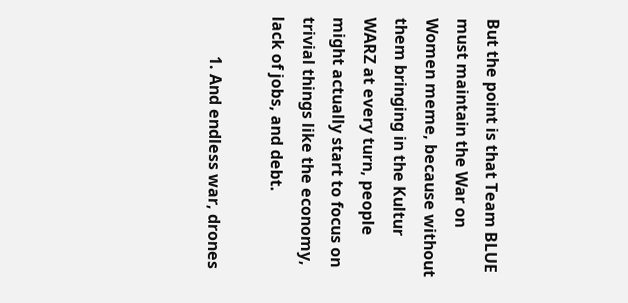But the point is that Team BLUE must maintain the War on Women meme, because without them bringing in the Kultur WARZ at every turn, people might actually start to focus on trivial things like the economy, lack of jobs, and debt.

          1. And endless war, drones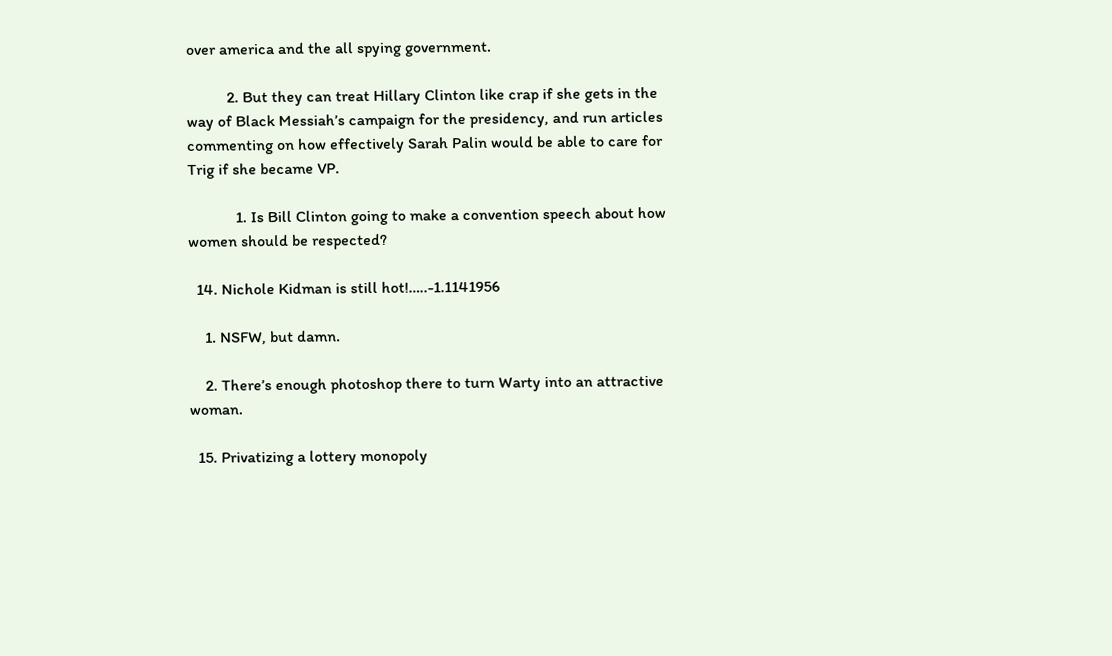over america and the all spying government.

          2. But they can treat Hillary Clinton like crap if she gets in the way of Black Messiah’s campaign for the presidency, and run articles commenting on how effectively Sarah Palin would be able to care for Trig if she became VP.

            1. Is Bill Clinton going to make a convention speech about how women should be respected?

  14. Nichole Kidman is still hot!…..-1.1141956

    1. NSFW, but damn.

    2. There’s enough photoshop there to turn Warty into an attractive woman.

  15. Privatizing a lottery monopoly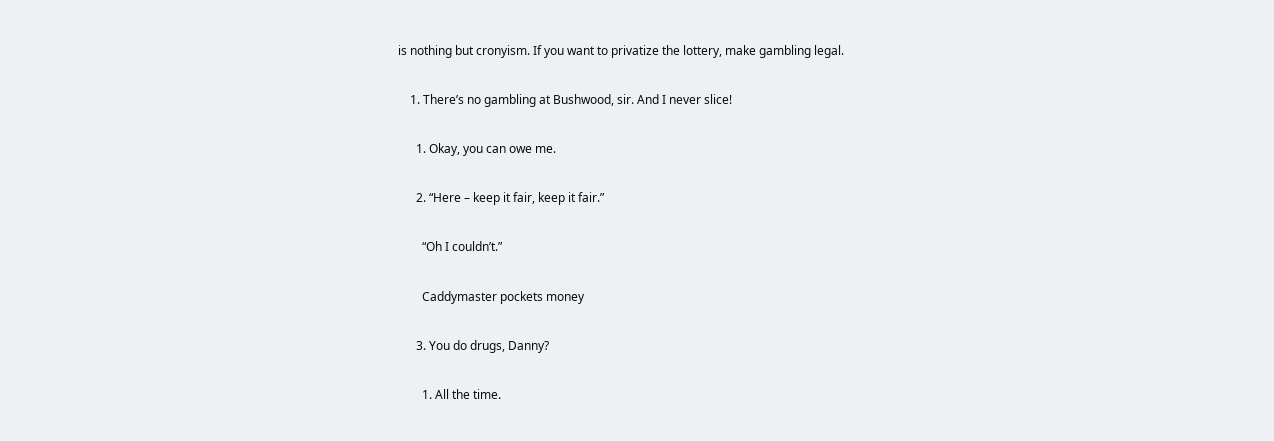is nothing but cronyism. If you want to privatize the lottery, make gambling legal.

    1. There’s no gambling at Bushwood, sir. And I never slice!

      1. Okay, you can owe me.

      2. “Here – keep it fair, keep it fair.”

        “Oh I couldn’t.”

        Caddymaster pockets money

      3. You do drugs, Danny?

        1. All the time.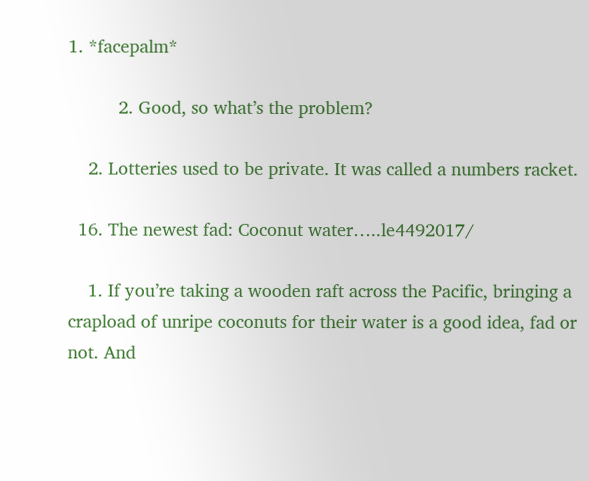1. *facepalm*

          2. Good, so what’s the problem?

    2. Lotteries used to be private. It was called a numbers racket.

  16. The newest fad: Coconut water…..le4492017/

    1. If you’re taking a wooden raft across the Pacific, bringing a crapload of unripe coconuts for their water is a good idea, fad or not. And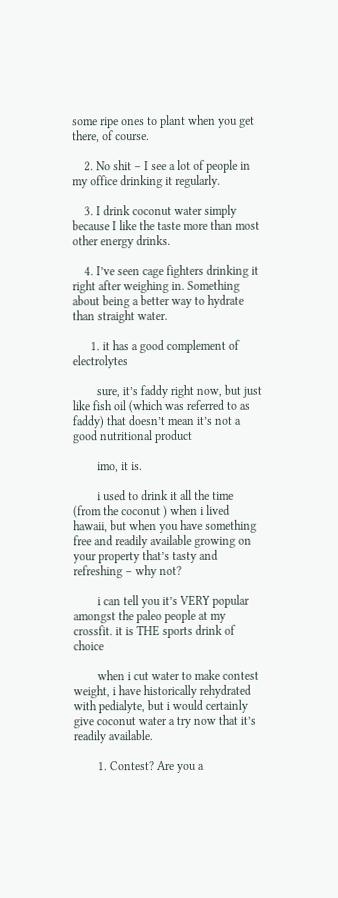some ripe ones to plant when you get there, of course.

    2. No shit – I see a lot of people in my office drinking it regularly.

    3. I drink coconut water simply because I like the taste more than most other energy drinks.

    4. I’ve seen cage fighters drinking it right after weighing in. Something about being a better way to hydrate than straight water.

      1. it has a good complement of electrolytes

        sure, it’s faddy right now, but just like fish oil (which was referred to as faddy) that doesn’t mean it’s not a good nutritional product

        imo, it is.

        i used to drink it all the time (from the coconut ) when i lived hawaii, but when you have something free and readily available growing on your property that’s tasty and refreshing – why not?

        i can tell you it’s VERY popular amongst the paleo people at my crossfit. it is THE sports drink of choice

        when i cut water to make contest weight, i have historically rehydrated with pedialyte, but i would certainly give coconut water a try now that it’s readily available.

        1. Contest? Are you a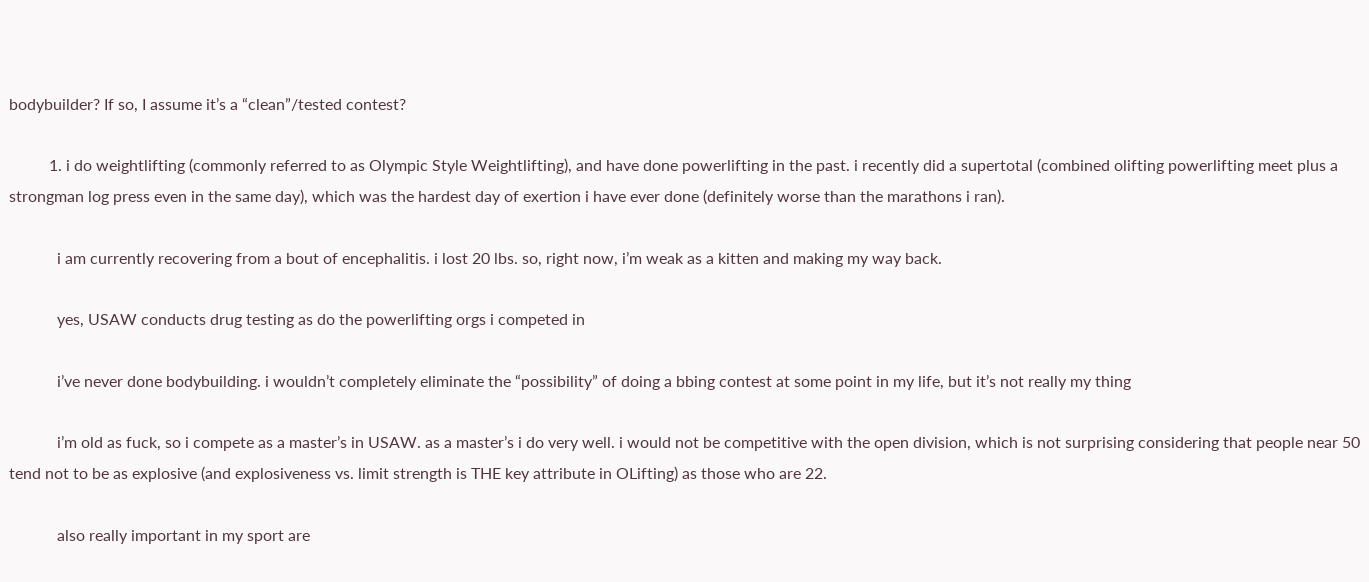bodybuilder? If so, I assume it’s a “clean”/tested contest?

          1. i do weightlifting (commonly referred to as Olympic Style Weightlifting), and have done powerlifting in the past. i recently did a supertotal (combined olifting powerlifting meet plus a strongman log press even in the same day), which was the hardest day of exertion i have ever done (definitely worse than the marathons i ran).

            i am currently recovering from a bout of encephalitis. i lost 20 lbs. so, right now, i’m weak as a kitten and making my way back.

            yes, USAW conducts drug testing as do the powerlifting orgs i competed in

            i’ve never done bodybuilding. i wouldn’t completely eliminate the “possibility” of doing a bbing contest at some point in my life, but it’s not really my thing

            i’m old as fuck, so i compete as a master’s in USAW. as a master’s i do very well. i would not be competitive with the open division, which is not surprising considering that people near 50 tend not to be as explosive (and explosiveness vs. limit strength is THE key attribute in OLifting) as those who are 22.

            also really important in my sport are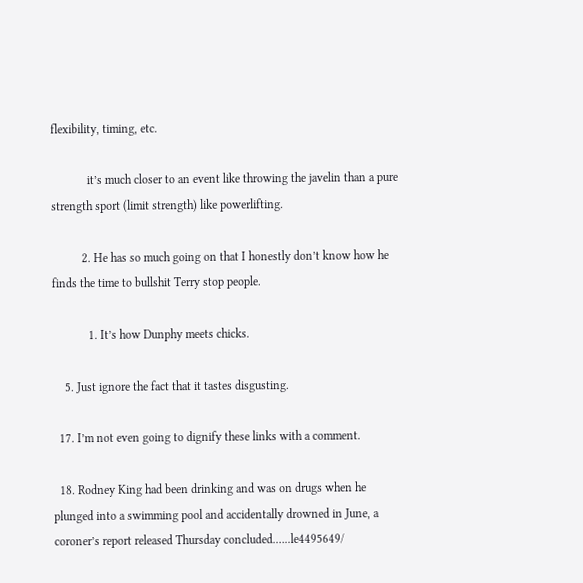flexibility, timing, etc.

            it’s much closer to an event like throwing the javelin than a pure strength sport (limit strength) like powerlifting.

          2. He has so much going on that I honestly don’t know how he finds the time to bullshit Terry stop people.

            1. It’s how Dunphy meets chicks.

    5. Just ignore the fact that it tastes disgusting.

  17. I’m not even going to dignify these links with a comment.

  18. Rodney King had been drinking and was on drugs when he plunged into a swimming pool and accidentally drowned in June, a coroner’s report released Thursday concluded.…..le4495649/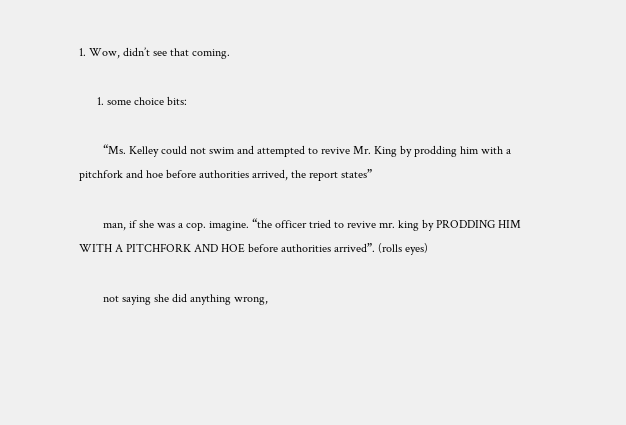1. Wow, didn’t see that coming.

      1. some choice bits:

        “Ms. Kelley could not swim and attempted to revive Mr. King by prodding him with a pitchfork and hoe before authorities arrived, the report states”

        man, if she was a cop. imagine. “the officer tried to revive mr. king by PRODDING HIM WITH A PITCHFORK AND HOE before authorities arrived”. (rolls eyes)

        not saying she did anything wrong,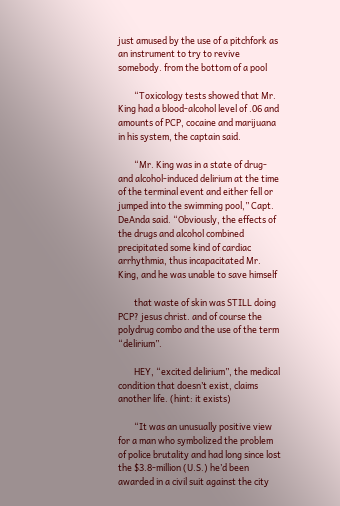just amused by the use of a pitchfork as an instrument to try to revive somebody. from the bottom of a pool

        “Toxicology tests showed that Mr. King had a blood-alcohol level of .06 and amounts of PCP, cocaine and marijuana in his system, the captain said.

        “Mr. King was in a state of drug- and alcohol-induced delirium at the time of the terminal event and either fell or jumped into the swimming pool,” Capt. DeAnda said. “Obviously, the effects of the drugs and alcohol combined precipitated some kind of cardiac arrhythmia, thus incapacitated Mr. King, and he was unable to save himself

        that waste of skin was STILL doing PCP? jesus christ. and of course the polydrug combo and the use of the term “delirium”.

        HEY, “excited delirium”, the medical condition that doesn’t exist, claims another life. (hint: it exists)

        “It was an unusually positive view for a man who symbolized the problem of police brutality and had long since lost the $3.8-million (U.S.) he’d been awarded in a civil suit against the city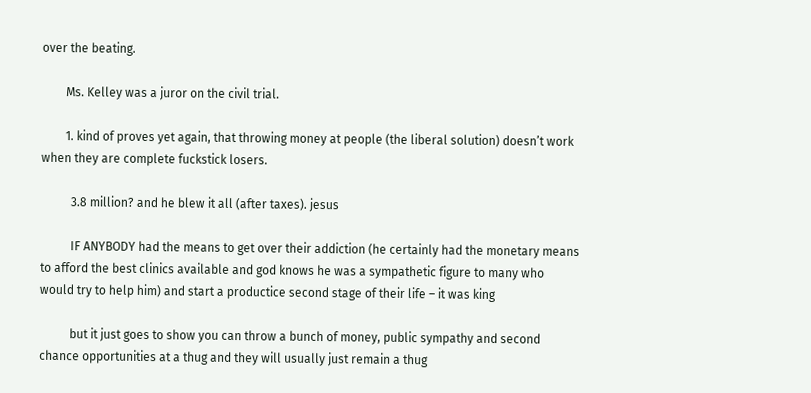over the beating.

        Ms. Kelley was a juror on the civil trial.

        1. kind of proves yet again, that throwing money at people (the liberal solution) doesn’t work when they are complete fuckstick losers.

          3.8 million? and he blew it all (after taxes). jesus

          IF ANYBODY had the means to get over their addiction (he certainly had the monetary means to afford the best clinics available and god knows he was a sympathetic figure to many who would try to help him) and start a productice second stage of their life – it was king

          but it just goes to show you can throw a bunch of money, public sympathy and second chance opportunities at a thug and they will usually just remain a thug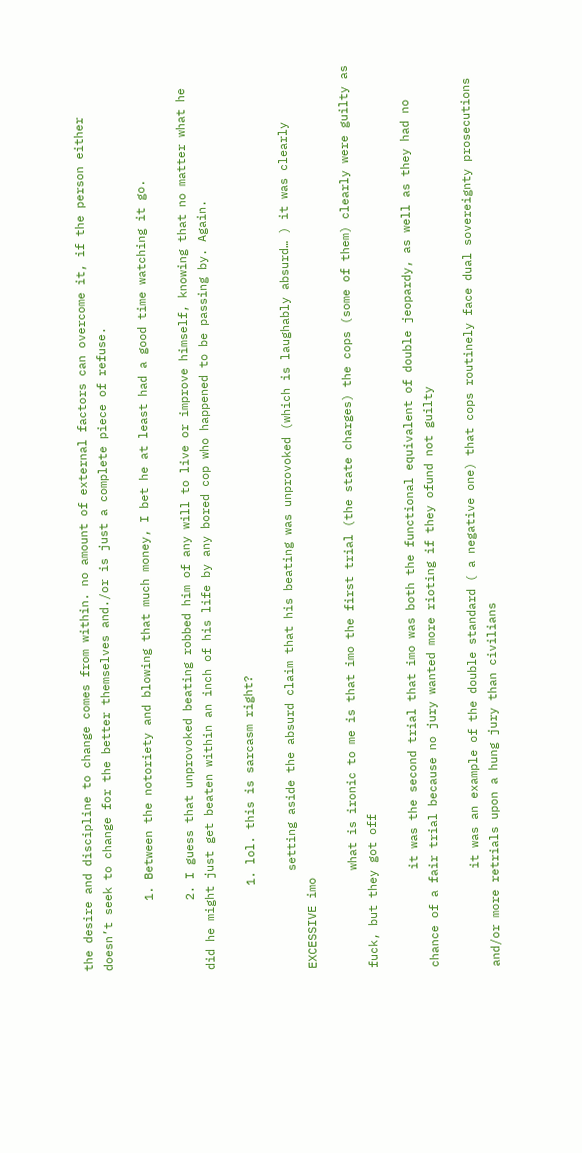the desire and discipline to change comes from within. no amount of external factors can overcome it, if the person either doesn’t seek to change for the better themselves and./or is just a complete piece of refuse.

          1. Between the notoriety and blowing that much money, I bet he at least had a good time watching it go.

          2. I guess that unprovoked beating robbed him of any will to live or improve himself, knowing that no matter what he did he might just get beaten within an inch of his life by any bored cop who happened to be passing by. Again.

            1. lol. this is sarcasm right?

              setting aside the absurd claim that his beating was unprovoked (which is laughably absurd… ) it was clearly EXCESSIVE imo

              what is ironic to me is that imo the first trial (the state charges) the cops (some of them) clearly were guilty as fuck, but they got off

              it was the second trial that imo was both the functional equivalent of double jeopardy, as well as they had no chance of a fair trial because no jury wanted more rioting if they ofund not guilty

              it was an example of the double standard ( a negative one) that cops routinely face dual sovereignty prosecutions and/or more retrials upon a hung jury than civilians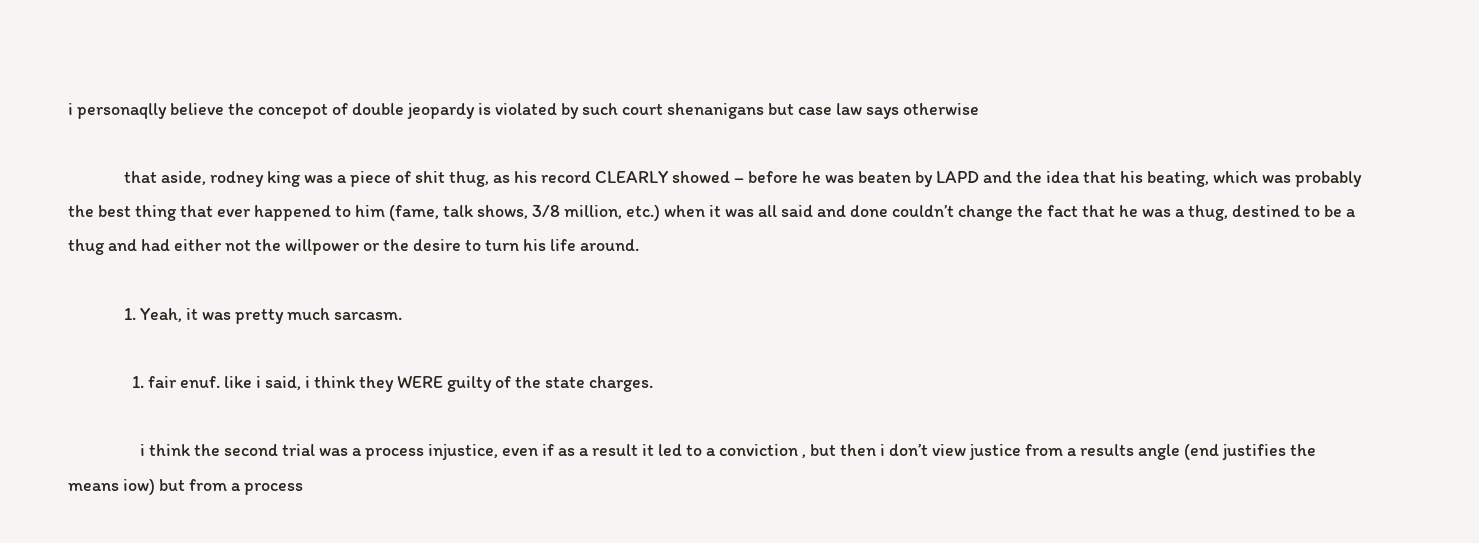i personaqlly believe the concepot of double jeopardy is violated by such court shenanigans but case law says otherwise

              that aside, rodney king was a piece of shit thug, as his record CLEARLY showed – before he was beaten by LAPD and the idea that his beating, which was probably the best thing that ever happened to him (fame, talk shows, 3/8 million, etc.) when it was all said and done couldn’t change the fact that he was a thug, destined to be a thug and had either not the willpower or the desire to turn his life around.

              1. Yeah, it was pretty much sarcasm.

                1. fair enuf. like i said, i think they WERE guilty of the state charges.

                  i think the second trial was a process injustice, even if as a result it led to a conviction , but then i don’t view justice from a results angle (end justifies the means iow) but from a process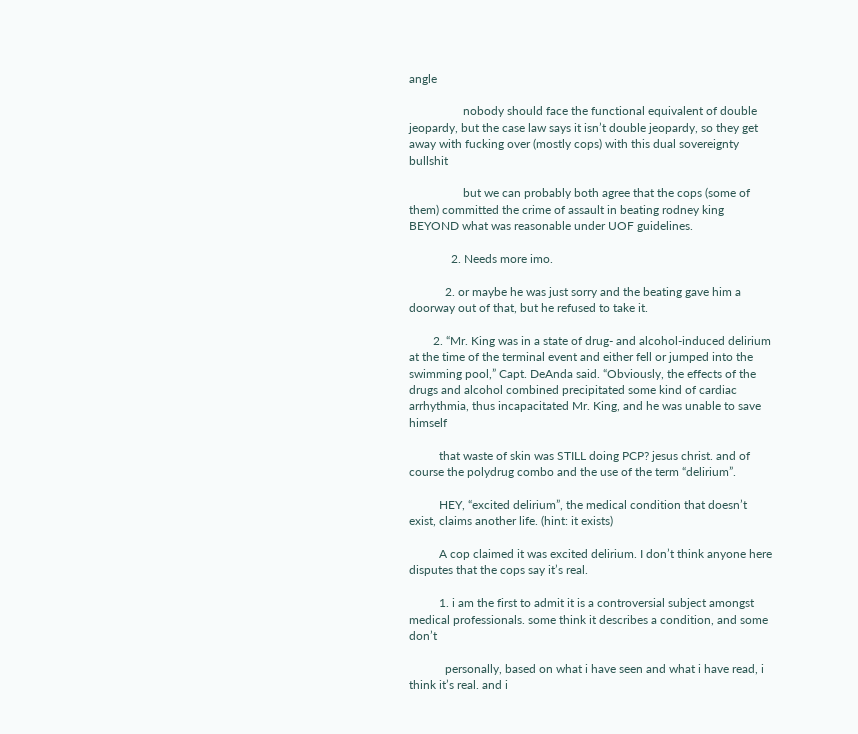angle

                  nobody should face the functional equivalent of double jeopardy, but the case law says it isn’t double jeopardy, so they get away with fucking over (mostly cops) with this dual sovereignty bullshit

                  but we can probably both agree that the cops (some of them) committed the crime of assault in beating rodney king BEYOND what was reasonable under UOF guidelines.

              2. Needs more imo.

            2. or maybe he was just sorry and the beating gave him a doorway out of that, but he refused to take it.

        2. “Mr. King was in a state of drug- and alcohol-induced delirium at the time of the terminal event and either fell or jumped into the swimming pool,” Capt. DeAnda said. “Obviously, the effects of the drugs and alcohol combined precipitated some kind of cardiac arrhythmia, thus incapacitated Mr. King, and he was unable to save himself

          that waste of skin was STILL doing PCP? jesus christ. and of course the polydrug combo and the use of the term “delirium”.

          HEY, “excited delirium”, the medical condition that doesn’t exist, claims another life. (hint: it exists)

          A cop claimed it was excited delirium. I don’t think anyone here disputes that the cops say it’s real.

          1. i am the first to admit it is a controversial subject amongst medical professionals. some think it describes a condition, and some don’t

            personally, based on what i have seen and what i have read, i think it’s real. and i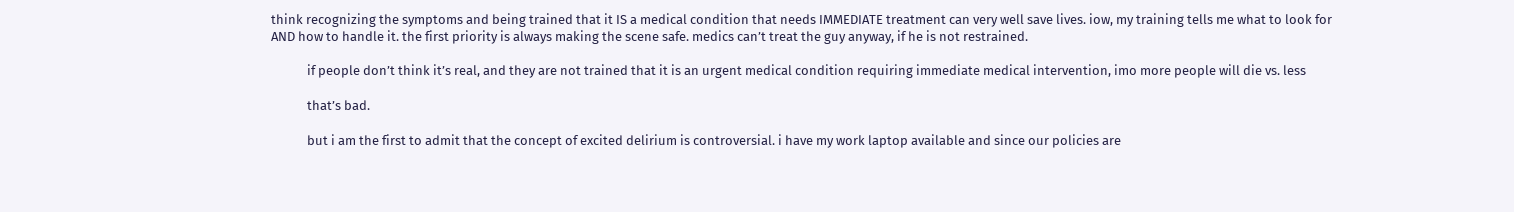think recognizing the symptoms and being trained that it IS a medical condition that needs IMMEDIATE treatment can very well save lives. iow, my training tells me what to look for AND how to handle it. the first priority is always making the scene safe. medics can’t treat the guy anyway, if he is not restrained.

            if people don’t think it’s real, and they are not trained that it is an urgent medical condition requiring immediate medical intervention, imo more people will die vs. less

            that’s bad.

            but i am the first to admit that the concept of excited delirium is controversial. i have my work laptop available and since our policies are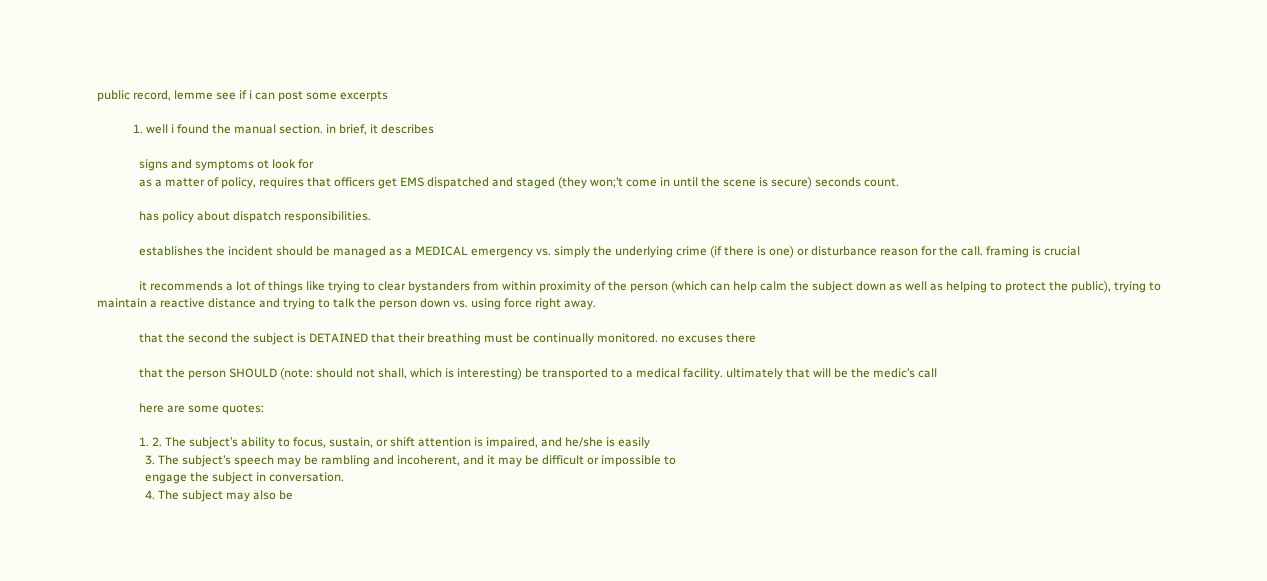public record, lemme see if i can post some excerpts

            1. well i found the manual section. in brief, it describes

              signs and symptoms ot look for
              as a matter of policy, requires that officers get EMS dispatched and staged (they won;’t come in until the scene is secure) seconds count.

              has policy about dispatch responsibilities.

              establishes the incident should be managed as a MEDICAL emergency vs. simply the underlying crime (if there is one) or disturbance reason for the call. framing is crucial

              it recommends a lot of things like trying to clear bystanders from within proximity of the person (which can help calm the subject down as well as helping to protect the public), trying to maintain a reactive distance and trying to talk the person down vs. using force right away.

              that the second the subject is DETAINED that their breathing must be continually monitored. no excuses there

              that the person SHOULD (note: should not shall, which is interesting) be transported to a medical facility. ultimately that will be the medic’s call

              here are some quotes:

              1. 2. The subject’s ability to focus, sustain, or shift attention is impaired, and he/she is easily
                3. The subject’s speech may be rambling and incoherent, and it may be difficult or impossible to
                engage the subject in conversation.
                4. The subject may also be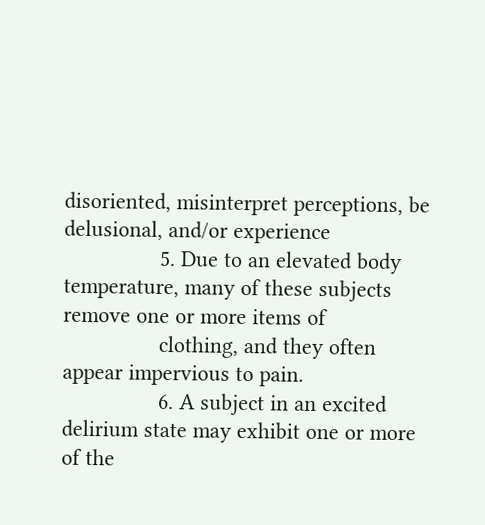disoriented, misinterpret perceptions, be delusional, and/or experience
                5. Due to an elevated body temperature, many of these subjects remove one or more items of
                clothing, and they often appear impervious to pain.
                6. A subject in an excited delirium state may exhibit one or more of the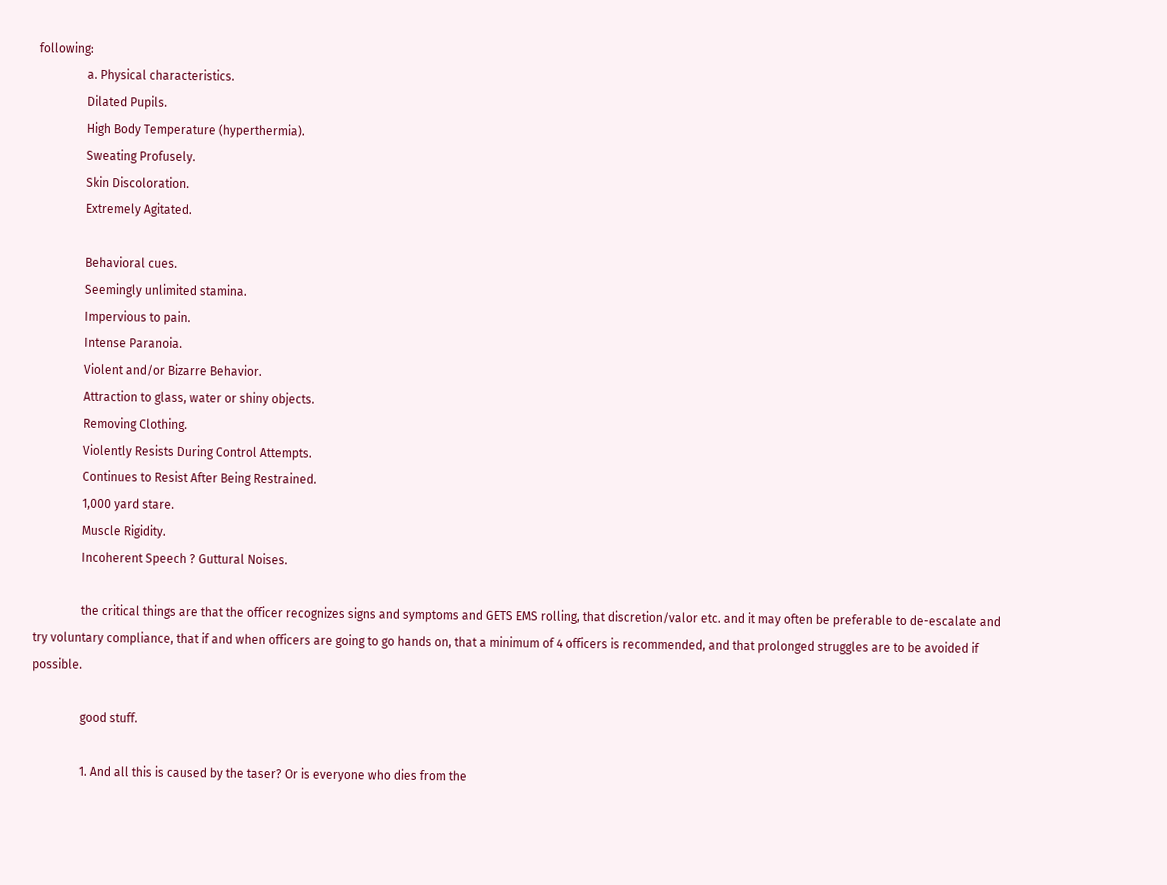following:
                a. Physical characteristics.
                Dilated Pupils.
                High Body Temperature (hyperthermia).
                Sweating Profusely.
                Skin Discoloration.
                Extremely Agitated.

                Behavioral cues.
                Seemingly unlimited stamina.
                Impervious to pain.
                Intense Paranoia.
                Violent and/or Bizarre Behavior.
                Attraction to glass, water or shiny objects.
                Removing Clothing.
                Violently Resists During Control Attempts.
                Continues to Resist After Being Restrained.
                1,000 yard stare.
                Muscle Rigidity.
                Incoherent Speech ? Guttural Noises.

                the critical things are that the officer recognizes signs and symptoms and GETS EMS rolling, that discretion/valor etc. and it may often be preferable to de-escalate and try voluntary compliance, that if and when officers are going to go hands on, that a minimum of 4 officers is recommended, and that prolonged struggles are to be avoided if possible.

                good stuff.

                1. And all this is caused by the taser? Or is everyone who dies from the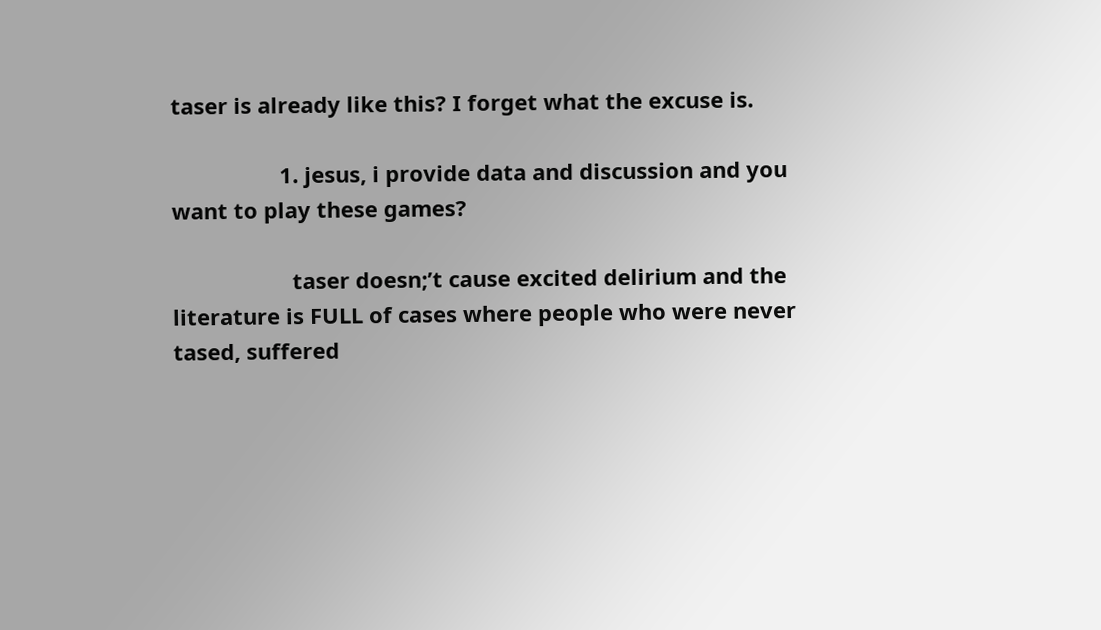taser is already like this? I forget what the excuse is.

                  1. jesus, i provide data and discussion and you want to play these games?

                    taser doesn;’t cause excited delirium and the literature is FULL of cases where people who were never tased, suffered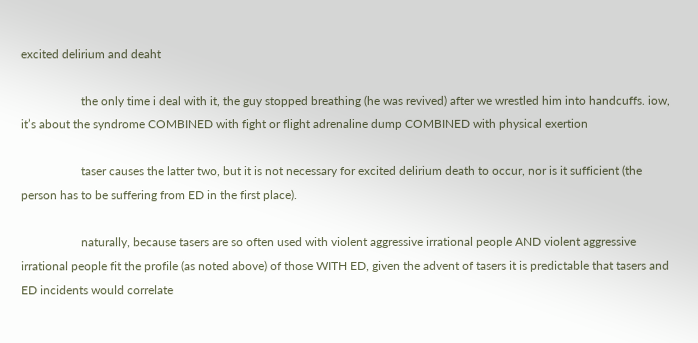excited delirium and deaht

                    the only time i deal with it, the guy stopped breathing (he was revived) after we wrestled him into handcuffs. iow, it’s about the syndrome COMBINED with fight or flight adrenaline dump COMBINED with physical exertion

                    taser causes the latter two, but it is not necessary for excited delirium death to occur, nor is it sufficient (the person has to be suffering from ED in the first place).

                    naturally, because tasers are so often used with violent aggressive irrational people AND violent aggressive irrational people fit the profile (as noted above) of those WITH ED, given the advent of tasers it is predictable that tasers and ED incidents would correlate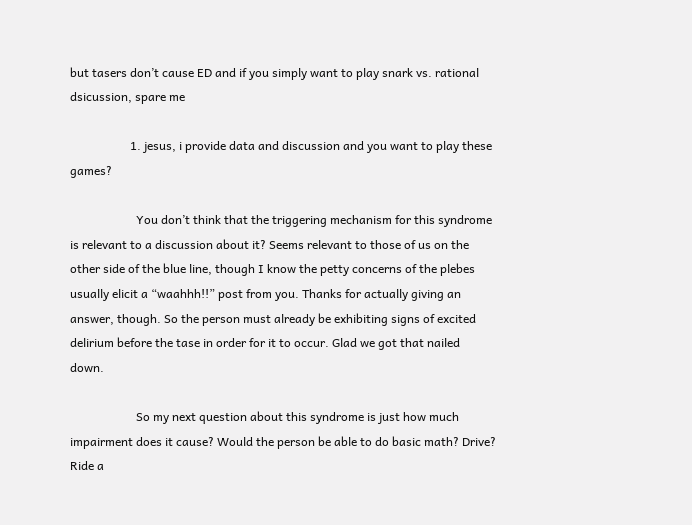but tasers don’t cause ED and if you simply want to play snark vs. rational dsicussion, spare me

                    1. jesus, i provide data and discussion and you want to play these games?

                      You don’t think that the triggering mechanism for this syndrome is relevant to a discussion about it? Seems relevant to those of us on the other side of the blue line, though I know the petty concerns of the plebes usually elicit a “waahhh!!” post from you. Thanks for actually giving an answer, though. So the person must already be exhibiting signs of excited delirium before the tase in order for it to occur. Glad we got that nailed down.

                      So my next question about this syndrome is just how much impairment does it cause? Would the person be able to do basic math? Drive? Ride a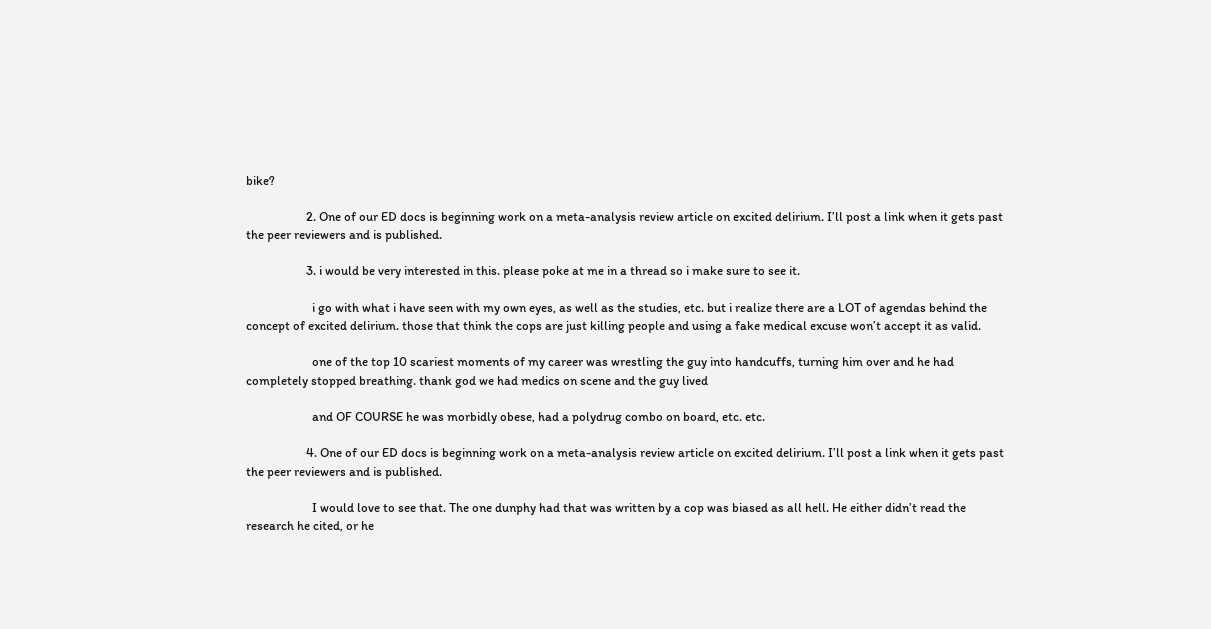bike?

                    2. One of our ED docs is beginning work on a meta-analysis review article on excited delirium. I’ll post a link when it gets past the peer reviewers and is published.

                    3. i would be very interested in this. please poke at me in a thread so i make sure to see it.

                      i go with what i have seen with my own eyes, as well as the studies, etc. but i realize there are a LOT of agendas behind the concept of excited delirium. those that think the cops are just killing people and using a fake medical excuse won’t accept it as valid.

                      one of the top 10 scariest moments of my career was wrestling the guy into handcuffs, turning him over and he had completely stopped breathing. thank god we had medics on scene and the guy lived

                      and OF COURSE he was morbidly obese, had a polydrug combo on board, etc. etc.

                    4. One of our ED docs is beginning work on a meta-analysis review article on excited delirium. I’ll post a link when it gets past the peer reviewers and is published.

                      I would love to see that. The one dunphy had that was written by a cop was biased as all hell. He either didn’t read the research he cited, or he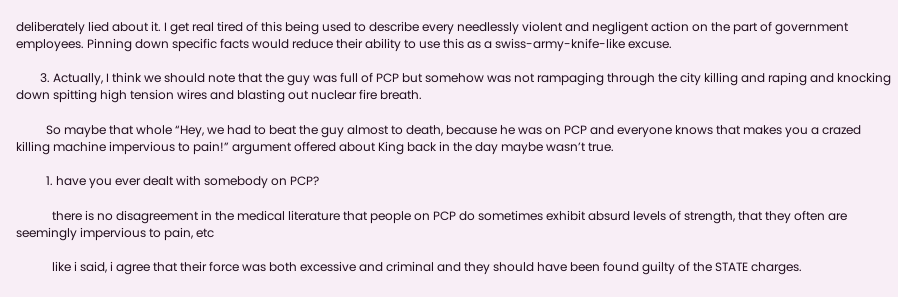deliberately lied about it. I get real tired of this being used to describe every needlessly violent and negligent action on the part of government employees. Pinning down specific facts would reduce their ability to use this as a swiss-army-knife-like excuse.

        3. Actually, I think we should note that the guy was full of PCP but somehow was not rampaging through the city killing and raping and knocking down spitting high tension wires and blasting out nuclear fire breath.

          So maybe that whole “Hey, we had to beat the guy almost to death, because he was on PCP and everyone knows that makes you a crazed killing machine impervious to pain!” argument offered about King back in the day maybe wasn’t true.

          1. have you ever dealt with somebody on PCP?

            there is no disagreement in the medical literature that people on PCP do sometimes exhibit absurd levels of strength, that they often are seemingly impervious to pain, etc

            like i said, i agree that their force was both excessive and criminal and they should have been found guilty of the STATE charges.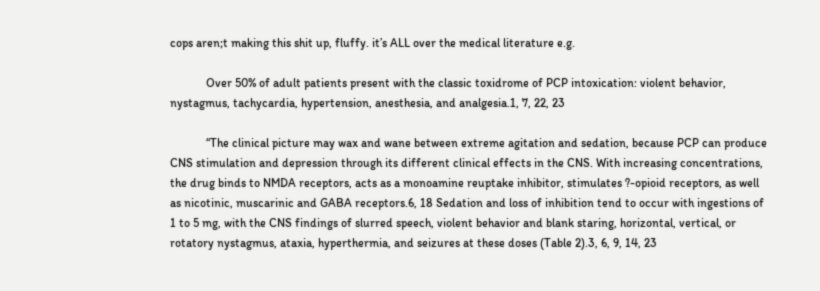cops aren;t making this shit up, fluffy. it’s ALL over the medical literature e.g.

            Over 50% of adult patients present with the classic toxidrome of PCP intoxication: violent behavior, nystagmus, tachycardia, hypertension, anesthesia, and analgesia.1, 7, 22, 23

            “The clinical picture may wax and wane between extreme agitation and sedation, because PCP can produce CNS stimulation and depression through its different clinical effects in the CNS. With increasing concentrations, the drug binds to NMDA receptors, acts as a monoamine reuptake inhibitor, stimulates ?-opioid receptors, as well as nicotinic, muscarinic and GABA receptors.6, 18 Sedation and loss of inhibition tend to occur with ingestions of 1 to 5 mg, with the CNS findings of slurred speech, violent behavior and blank staring, horizontal, vertical, or rotatory nystagmus, ataxia, hyperthermia, and seizures at these doses (Table 2).3, 6, 9, 14, 23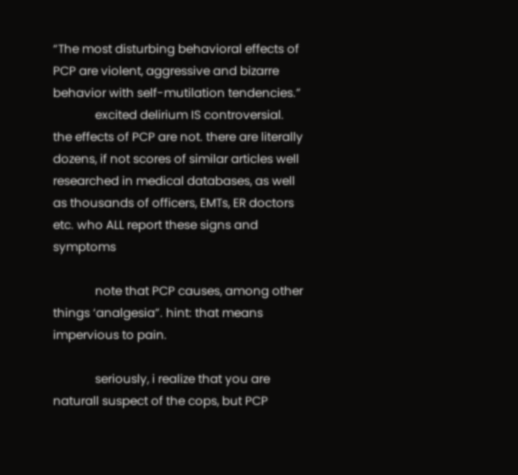“The most disturbing behavioral effects of PCP are violent, aggressive and bizarre behavior with self-mutilation tendencies.”
              excited delirium IS controversial. the effects of PCP are not. there are literally dozens, if not scores of similar articles well researched in medical databases, as well as thousands of officers, EMTs, ER doctors etc. who ALL report these signs and symptoms

              note that PCP causes, among other things ‘analgesia”. hint: that means impervious to pain.

              seriously, i realize that you are naturall suspect of the cops, but PCP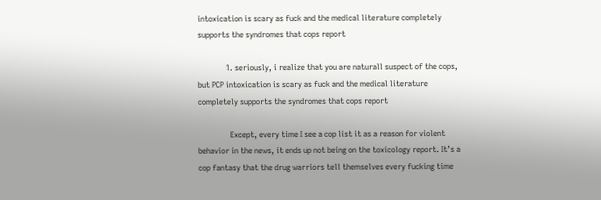intoxication is scary as fuck and the medical literature completely supports the syndromes that cops report

              1. seriously, i realize that you are naturall suspect of the cops, but PCP intoxication is scary as fuck and the medical literature completely supports the syndromes that cops report

                Except, every time I see a cop list it as a reason for violent behavior in the news, it ends up not being on the toxicology report. It’s a cop fantasy that the drug warriors tell themselves every fucking time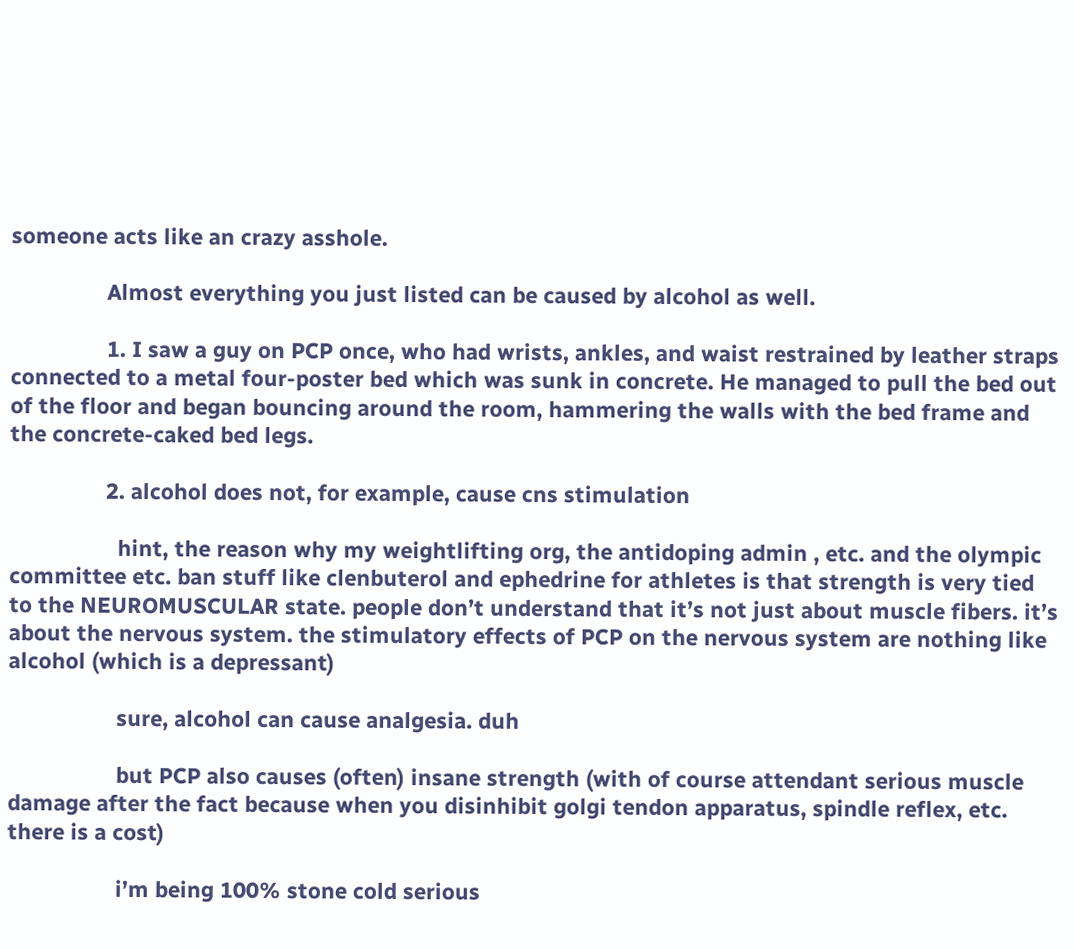someone acts like an crazy asshole.

                Almost everything you just listed can be caused by alcohol as well.

                1. I saw a guy on PCP once, who had wrists, ankles, and waist restrained by leather straps connected to a metal four-poster bed which was sunk in concrete. He managed to pull the bed out of the floor and began bouncing around the room, hammering the walls with the bed frame and the concrete-caked bed legs.

                2. alcohol does not, for example, cause cns stimulation

                  hint, the reason why my weightlifting org, the antidoping admin , etc. and the olympic committee etc. ban stuff like clenbuterol and ephedrine for athletes is that strength is very tied to the NEUROMUSCULAR state. people don’t understand that it’s not just about muscle fibers. it’s about the nervous system. the stimulatory effects of PCP on the nervous system are nothing like alcohol (which is a depressant)

                  sure, alcohol can cause analgesia. duh

                  but PCP also causes (often) insane strength (with of course attendant serious muscle damage after the fact because when you disinhibit golgi tendon apparatus, spindle reflex, etc. there is a cost)

                  i’m being 100% stone cold serious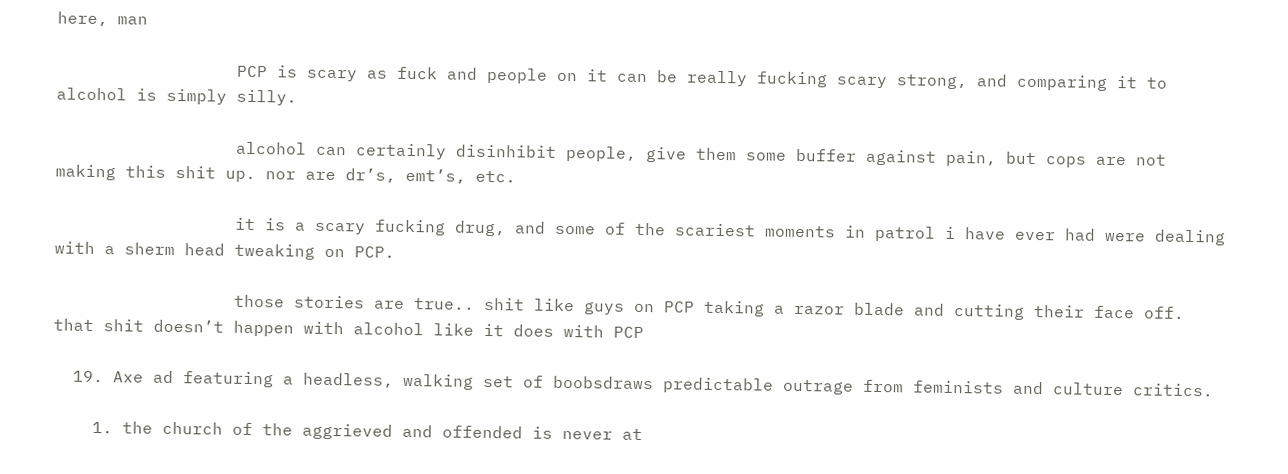here, man

                  PCP is scary as fuck and people on it can be really fucking scary strong, and comparing it to alcohol is simply silly.

                  alcohol can certainly disinhibit people, give them some buffer against pain, but cops are not making this shit up. nor are dr’s, emt’s, etc.

                  it is a scary fucking drug, and some of the scariest moments in patrol i have ever had were dealing with a sherm head tweaking on PCP.

                  those stories are true.. shit like guys on PCP taking a razor blade and cutting their face off. that shit doesn’t happen with alcohol like it does with PCP

  19. Axe ad featuring a headless, walking set of boobsdraws predictable outrage from feminists and culture critics.

    1. the church of the aggrieved and offended is never at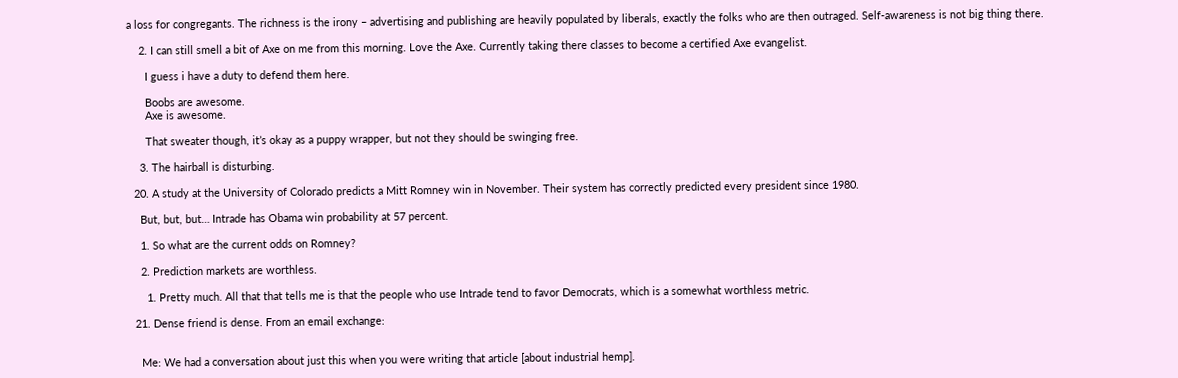a loss for congregants. The richness is the irony – advertising and publishing are heavily populated by liberals, exactly the folks who are then outraged. Self-awareness is not big thing there.

    2. I can still smell a bit of Axe on me from this morning. Love the Axe. Currently taking there classes to become a certified Axe evangelist.

      I guess i have a duty to defend them here.

      Boobs are awesome.
      Axe is awesome.

      That sweater though, it’s okay as a puppy wrapper, but not they should be swinging free.

    3. The hairball is disturbing.

  20. A study at the University of Colorado predicts a Mitt Romney win in November. Their system has correctly predicted every president since 1980.

    But, but, but… Intrade has Obama win probability at 57 percent.

    1. So what are the current odds on Romney?

    2. Prediction markets are worthless.

      1. Pretty much. All that that tells me is that the people who use Intrade tend to favor Democrats, which is a somewhat worthless metric.

  21. Dense friend is dense. From an email exchange:


    Me: We had a conversation about just this when you were writing that article [about industrial hemp].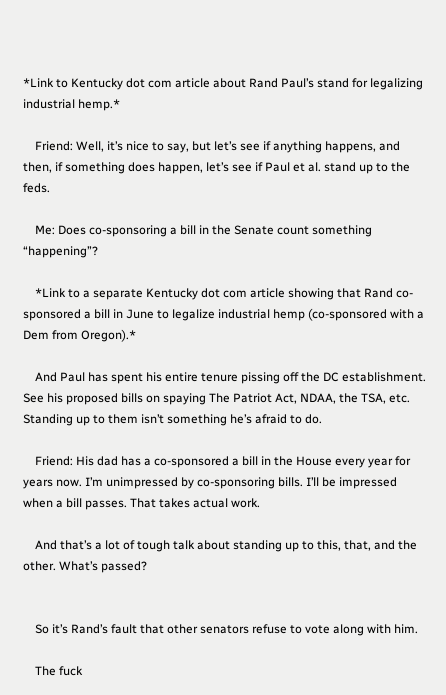*Link to Kentucky dot com article about Rand Paul’s stand for legalizing industrial hemp.*

    Friend: Well, it’s nice to say, but let’s see if anything happens, and then, if something does happen, let’s see if Paul et al. stand up to the feds.

    Me: Does co-sponsoring a bill in the Senate count something “happening”?

    *Link to a separate Kentucky dot com article showing that Rand co-sponsored a bill in June to legalize industrial hemp (co-sponsored with a Dem from Oregon).*

    And Paul has spent his entire tenure pissing off the DC establishment. See his proposed bills on spaying The Patriot Act, NDAA, the TSA, etc. Standing up to them isn’t something he’s afraid to do.

    Friend: His dad has a co-sponsored a bill in the House every year for years now. I’m unimpressed by co-sponsoring bills. I’ll be impressed when a bill passes. That takes actual work.

    And that’s a lot of tough talk about standing up to this, that, and the other. What’s passed?


    So it’s Rand’s fault that other senators refuse to vote along with him.

    The fuck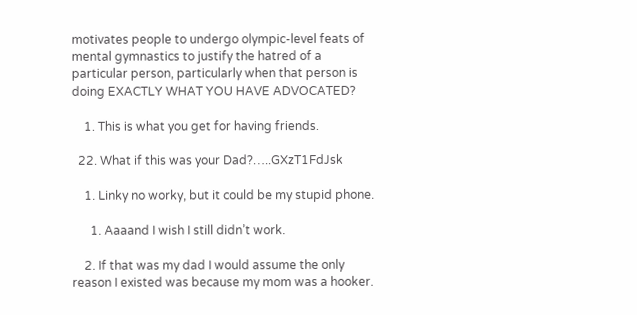motivates people to undergo olympic-level feats of mental gymnastics to justify the hatred of a particular person, particularly when that person is doing EXACTLY WHAT YOU HAVE ADVOCATED?

    1. This is what you get for having friends.

  22. What if this was your Dad?…..GXzT1FdJsk

    1. Linky no worky, but it could be my stupid phone.

      1. Aaaand I wish I still didn’t work.

    2. If that was my dad I would assume the only reason I existed was because my mom was a hooker.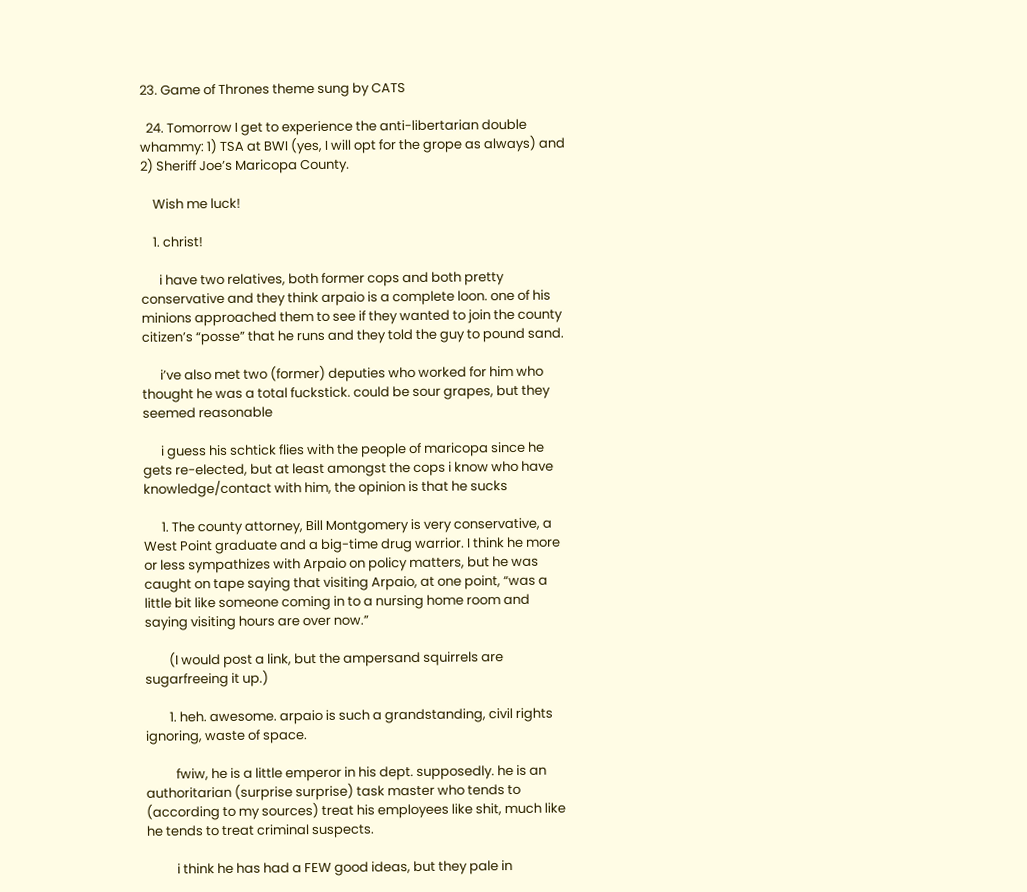23. Game of Thrones theme sung by CATS

  24. Tomorrow I get to experience the anti-libertarian double whammy: 1) TSA at BWI (yes, I will opt for the grope as always) and 2) Sheriff Joe’s Maricopa County.

    Wish me luck!

    1. christ!

      i have two relatives, both former cops and both pretty conservative and they think arpaio is a complete loon. one of his minions approached them to see if they wanted to join the county citizen’s “posse” that he runs and they told the guy to pound sand.

      i’ve also met two (former) deputies who worked for him who thought he was a total fuckstick. could be sour grapes, but they seemed reasonable

      i guess his schtick flies with the people of maricopa since he gets re-elected, but at least amongst the cops i know who have knowledge/contact with him, the opinion is that he sucks

      1. The county attorney, Bill Montgomery is very conservative, a West Point graduate and a big-time drug warrior. I think he more or less sympathizes with Arpaio on policy matters, but he was caught on tape saying that visiting Arpaio, at one point, “was a little bit like someone coming in to a nursing home room and saying visiting hours are over now.”

        (I would post a link, but the ampersand squirrels are sugarfreeing it up.)

        1. heh. awesome. arpaio is such a grandstanding, civil rights ignoring, waste of space.

          fwiw, he is a little emperor in his dept. supposedly. he is an authoritarian (surprise surprise) task master who tends to (according to my sources) treat his employees like shit, much like he tends to treat criminal suspects.

          i think he has had a FEW good ideas, but they pale in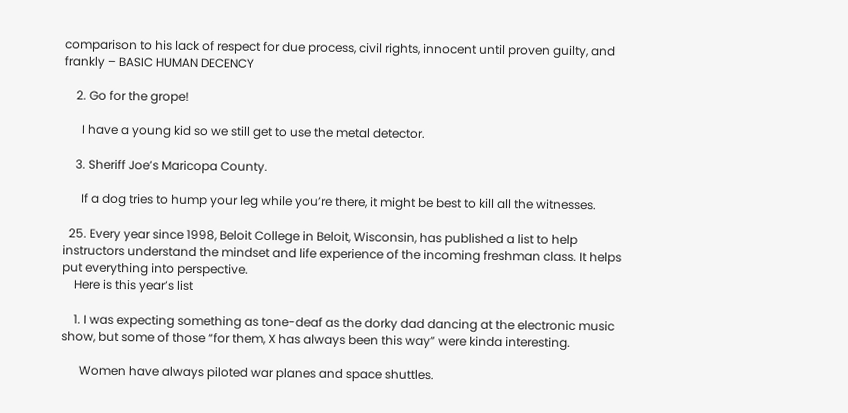comparison to his lack of respect for due process, civil rights, innocent until proven guilty, and frankly – BASIC HUMAN DECENCY

    2. Go for the grope!

      I have a young kid so we still get to use the metal detector.

    3. Sheriff Joe’s Maricopa County.

      If a dog tries to hump your leg while you’re there, it might be best to kill all the witnesses.

  25. Every year since 1998, Beloit College in Beloit, Wisconsin, has published a list to help instructors understand the mindset and life experience of the incoming freshman class. It helps put everything into perspective.
    Here is this year’s list

    1. I was expecting something as tone-deaf as the dorky dad dancing at the electronic music show, but some of those “for them, X has always been this way” were kinda interesting.

      Women have always piloted war planes and space shuttles.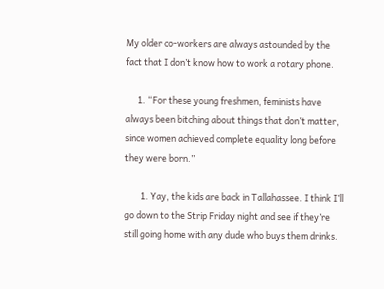My older co-workers are always astounded by the fact that I don’t know how to work a rotary phone.

      1. “For these young freshmen, feminists have always been bitching about things that don’t matter, since women achieved complete equality long before they were born.”

        1. Yay, the kids are back in Tallahassee. I think I’ll go down to the Strip Friday night and see if they’re still going home with any dude who buys them drinks.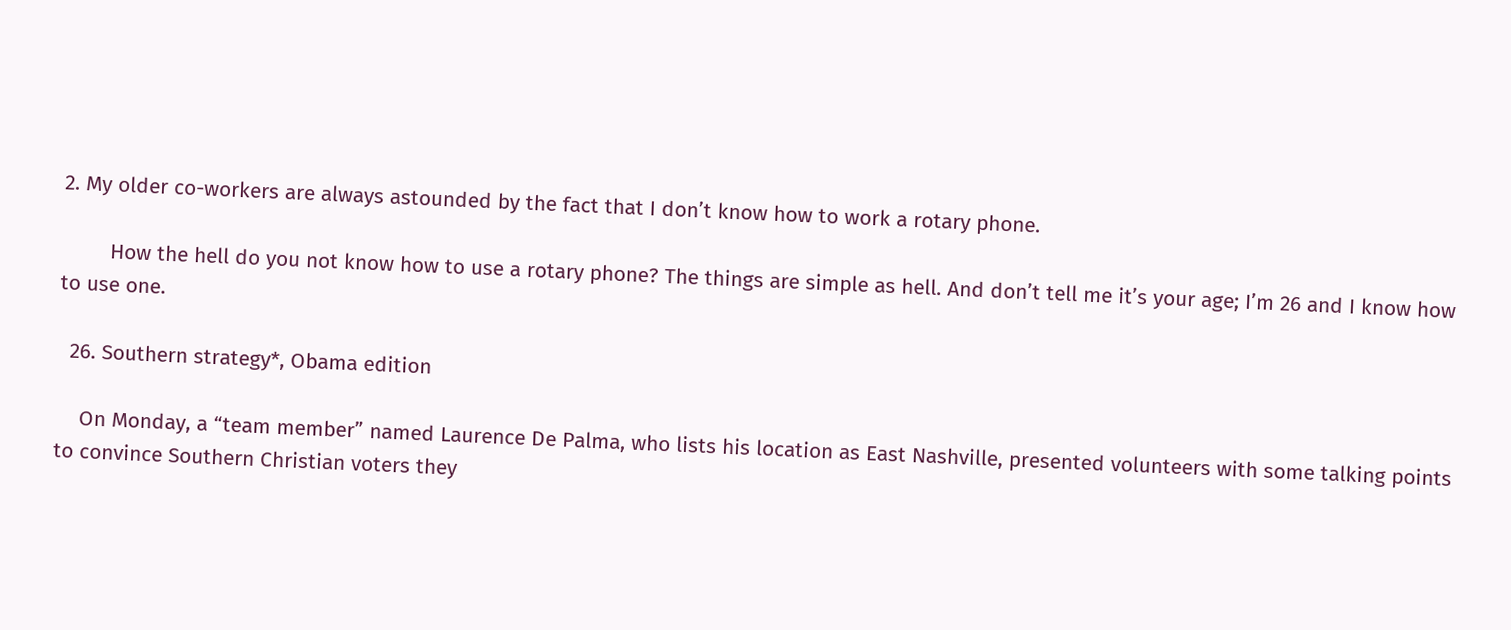2. My older co-workers are always astounded by the fact that I don’t know how to work a rotary phone.

        How the hell do you not know how to use a rotary phone? The things are simple as hell. And don’t tell me it’s your age; I’m 26 and I know how to use one.

  26. Southern strategy*, Obama edition

    On Monday, a “team member” named Laurence De Palma, who lists his location as East Nashville, presented volunteers with some talking points to convince Southern Christian voters they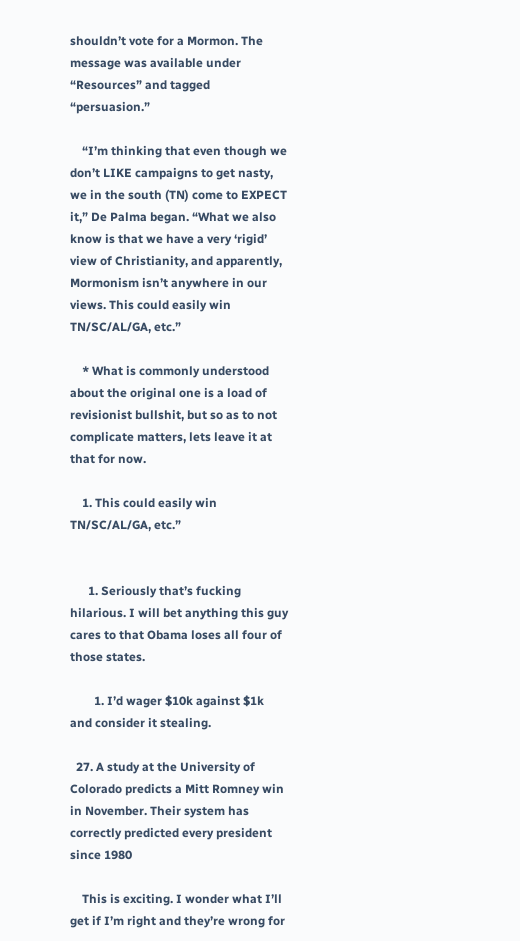shouldn’t vote for a Mormon. The message was available under “Resources” and tagged “persuasion.”

    “I’m thinking that even though we don’t LIKE campaigns to get nasty, we in the south (TN) come to EXPECT it,” De Palma began. “What we also know is that we have a very ‘rigid’ view of Christianity, and apparently, Mormonism isn’t anywhere in our views. This could easily win TN/SC/AL/GA, etc.”

    * What is commonly understood about the original one is a load of revisionist bullshit, but so as to not complicate matters, lets leave it at that for now.

    1. This could easily win TN/SC/AL/GA, etc.”


      1. Seriously that’s fucking hilarious. I will bet anything this guy cares to that Obama loses all four of those states.

        1. I’d wager $10k against $1k and consider it stealing.

  27. A study at the University of Colorado predicts a Mitt Romney win in November. Their system has correctly predicted every president since 1980

    This is exciting. I wonder what I’ll get if I’m right and they’re wrong for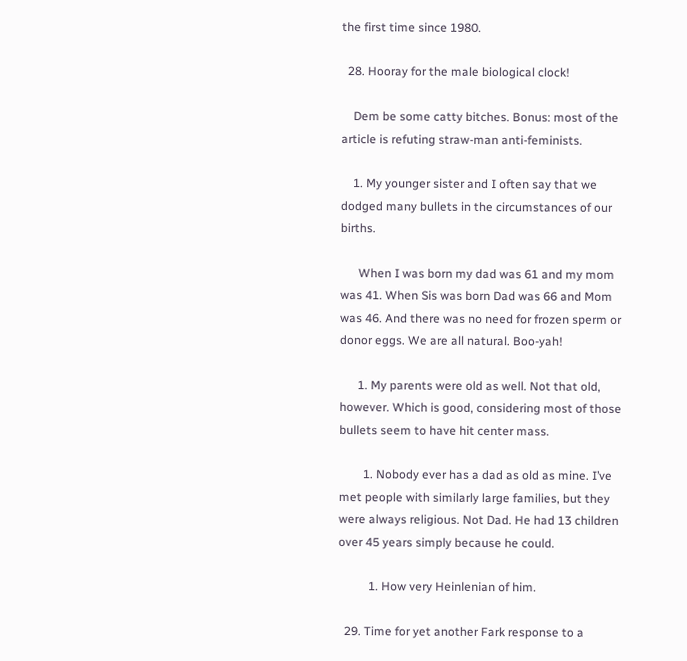the first time since 1980.

  28. Hooray for the male biological clock!

    Dem be some catty bitches. Bonus: most of the article is refuting straw-man anti-feminists.

    1. My younger sister and I often say that we dodged many bullets in the circumstances of our births.

      When I was born my dad was 61 and my mom was 41. When Sis was born Dad was 66 and Mom was 46. And there was no need for frozen sperm or donor eggs. We are all natural. Boo-yah!

      1. My parents were old as well. Not that old, however. Which is good, considering most of those bullets seem to have hit center mass.

        1. Nobody ever has a dad as old as mine. I’ve met people with similarly large families, but they were always religious. Not Dad. He had 13 children over 45 years simply because he could.

          1. How very Heinlenian of him.

  29. Time for yet another Fark response to a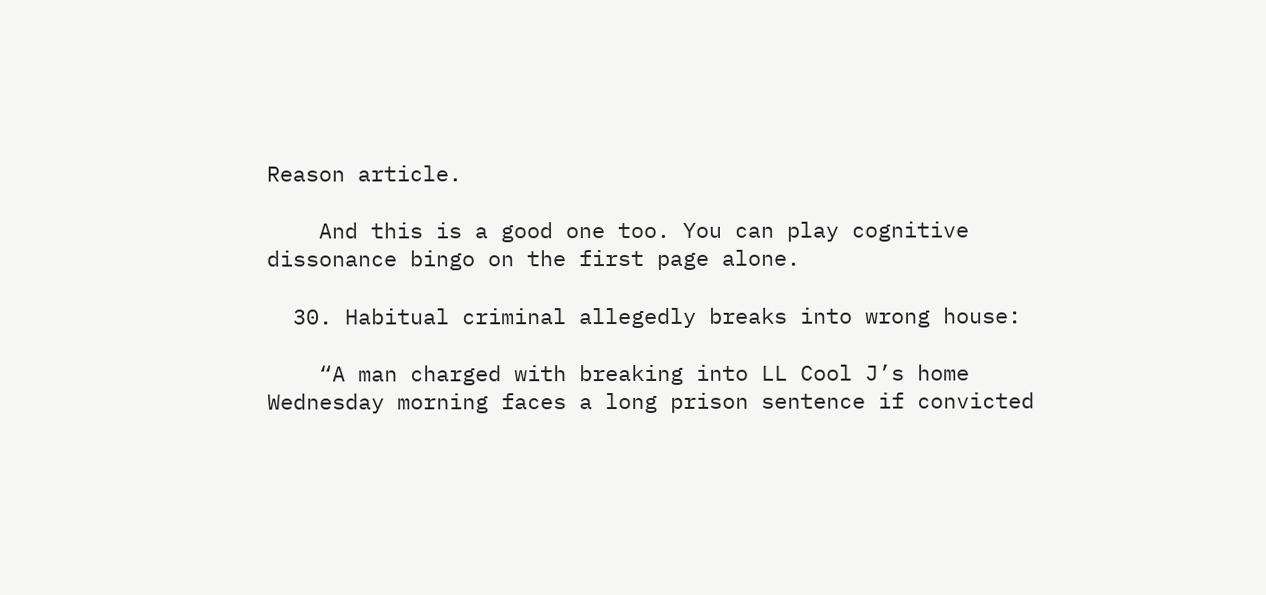Reason article.

    And this is a good one too. You can play cognitive dissonance bingo on the first page alone.

  30. Habitual criminal allegedly breaks into wrong house:

    “A man charged with breaking into LL Cool J’s home Wednesday morning faces a long prison sentence if convicted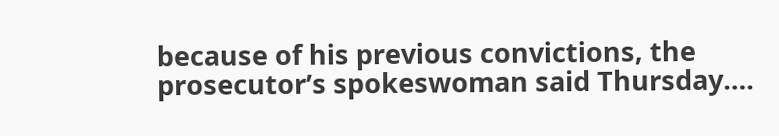because of his previous convictions, the prosecutor’s spokeswoman said Thursday….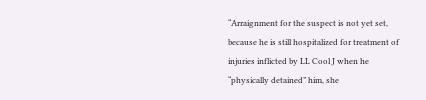“Arraignment for the suspect is not yet set, because he is still hospitalized for treatment of injuries inflicted by LL Cool J when he “physically detained” him, she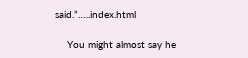said.”…..index.html

    You might almost say he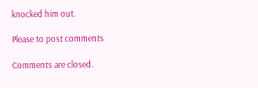knocked him out.

Please to post comments

Comments are closed.